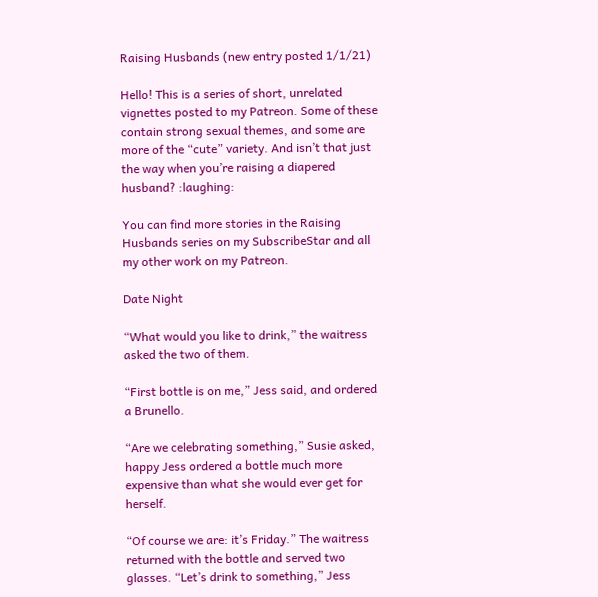Raising Husbands (new entry posted 1/1/21)

Hello! This is a series of short, unrelated vignettes posted to my Patreon. Some of these contain strong sexual themes, and some are more of the “cute” variety. And isn’t that just the way when you’re raising a diapered husband? :laughing:

You can find more stories in the Raising Husbands series on my SubscribeStar and all my other work on my Patreon.

Date Night

“What would you like to drink,” the waitress asked the two of them.

“First bottle is on me,” Jess said, and ordered a Brunello.

“Are we celebrating something,” Susie asked, happy Jess ordered a bottle much more expensive than what she would ever get for herself.

“Of course we are: it’s Friday.” The waitress returned with the bottle and served two glasses. “Let’s drink to something,” Jess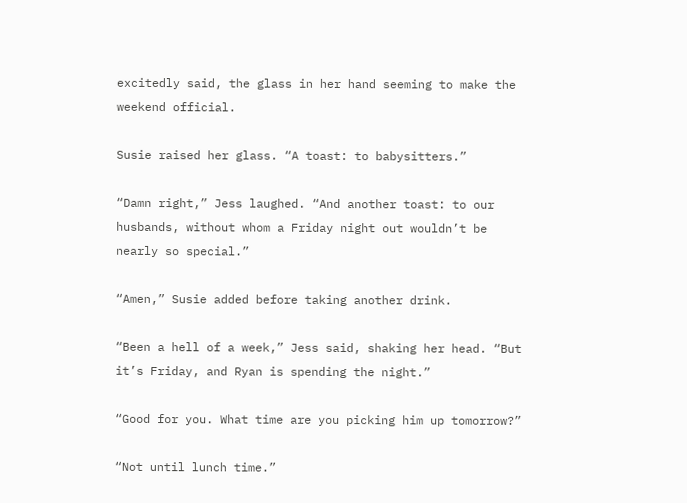excitedly said, the glass in her hand seeming to make the weekend official.

Susie raised her glass. “A toast: to babysitters.”

“Damn right,” Jess laughed. “And another toast: to our husbands, without whom a Friday night out wouldn’t be nearly so special.”

“Amen,” Susie added before taking another drink.

“Been a hell of a week,” Jess said, shaking her head. “But it’s Friday, and Ryan is spending the night.”

“Good for you. What time are you picking him up tomorrow?”

“Not until lunch time.”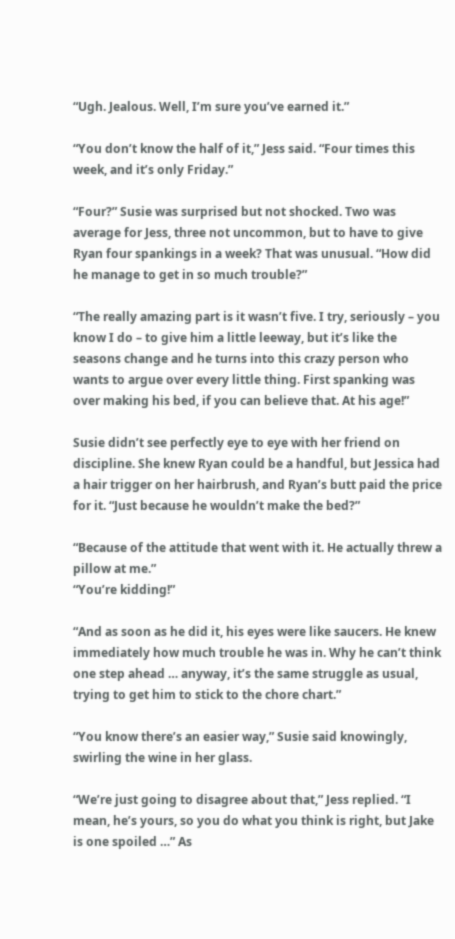“Ugh. Jealous. Well, I’m sure you’ve earned it.”

“You don’t know the half of it,” Jess said. “Four times this week, and it’s only Friday.”

“Four?” Susie was surprised but not shocked. Two was average for Jess, three not uncommon, but to have to give Ryan four spankings in a week? That was unusual. “How did he manage to get in so much trouble?”

“The really amazing part is it wasn’t five. I try, seriously – you know I do – to give him a little leeway, but it’s like the seasons change and he turns into this crazy person who wants to argue over every little thing. First spanking was over making his bed, if you can believe that. At his age!”

Susie didn’t see perfectly eye to eye with her friend on discipline. She knew Ryan could be a handful, but Jessica had a hair trigger on her hairbrush, and Ryan’s butt paid the price for it. “Just because he wouldn’t make the bed?”

“Because of the attitude that went with it. He actually threw a pillow at me.”
“You’re kidding!”

“And as soon as he did it, his eyes were like saucers. He knew immediately how much trouble he was in. Why he can’t think one step ahead … anyway, it’s the same struggle as usual, trying to get him to stick to the chore chart.”

“You know there’s an easier way,” Susie said knowingly, swirling the wine in her glass.

“We’re just going to disagree about that,” Jess replied. “I mean, he’s yours, so you do what you think is right, but Jake is one spoiled …” As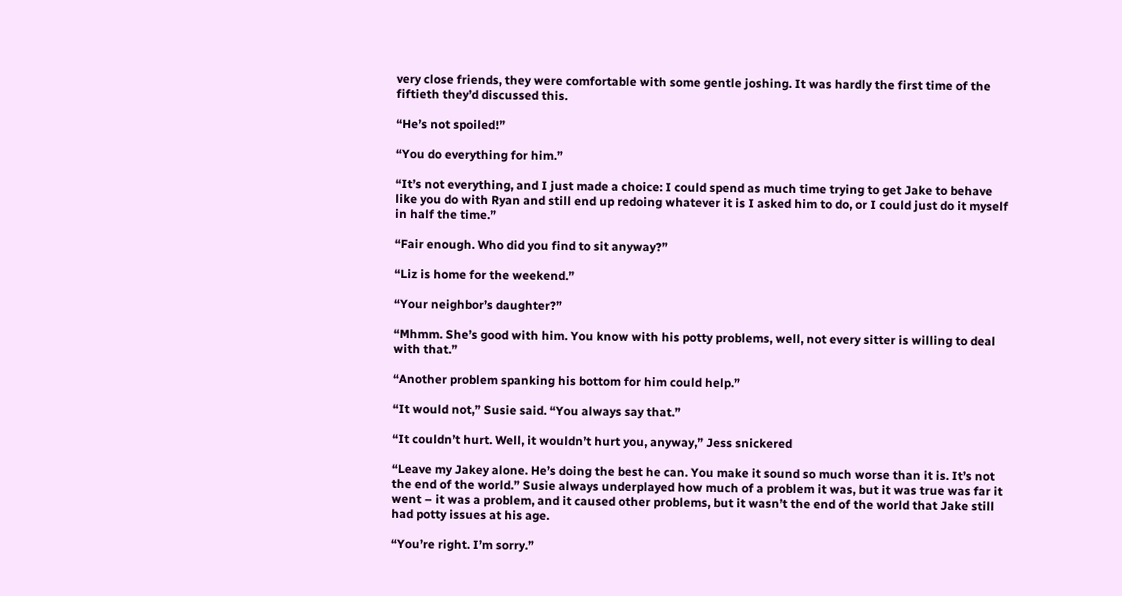very close friends, they were comfortable with some gentle joshing. It was hardly the first time of the fiftieth they’d discussed this.

“He’s not spoiled!”

“You do everything for him.”

“It’s not everything, and I just made a choice: I could spend as much time trying to get Jake to behave like you do with Ryan and still end up redoing whatever it is I asked him to do, or I could just do it myself in half the time.”

“Fair enough. Who did you find to sit anyway?”

“Liz is home for the weekend.”

“Your neighbor’s daughter?”

“Mhmm. She’s good with him. You know with his potty problems, well, not every sitter is willing to deal with that.”

“Another problem spanking his bottom for him could help.”

“It would not,” Susie said. “You always say that.”

“It couldn’t hurt. Well, it wouldn’t hurt you, anyway,” Jess snickered

“Leave my Jakey alone. He’s doing the best he can. You make it sound so much worse than it is. It’s not the end of the world.” Susie always underplayed how much of a problem it was, but it was true was far it went – it was a problem, and it caused other problems, but it wasn’t the end of the world that Jake still had potty issues at his age.

“You’re right. I’m sorry.”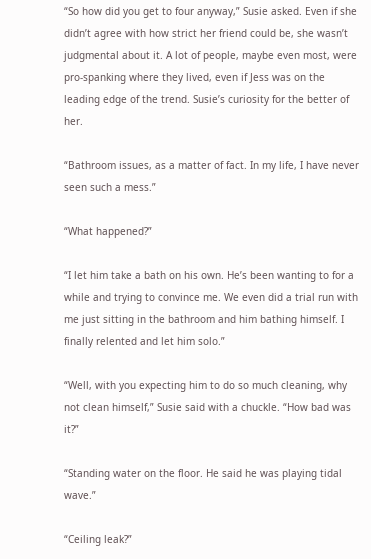“So how did you get to four anyway,” Susie asked. Even if she didn’t agree with how strict her friend could be, she wasn’t judgmental about it. A lot of people, maybe even most, were pro-spanking where they lived, even if Jess was on the leading edge of the trend. Susie’s curiosity for the better of her.

“Bathroom issues, as a matter of fact. In my life, I have never seen such a mess.”

“What happened?”

“I let him take a bath on his own. He’s been wanting to for a while and trying to convince me. We even did a trial run with me just sitting in the bathroom and him bathing himself. I finally relented and let him solo.”

“Well, with you expecting him to do so much cleaning, why not clean himself,” Susie said with a chuckle. “How bad was it?”

“Standing water on the floor. He said he was playing tidal wave.”

“Ceiling leak?”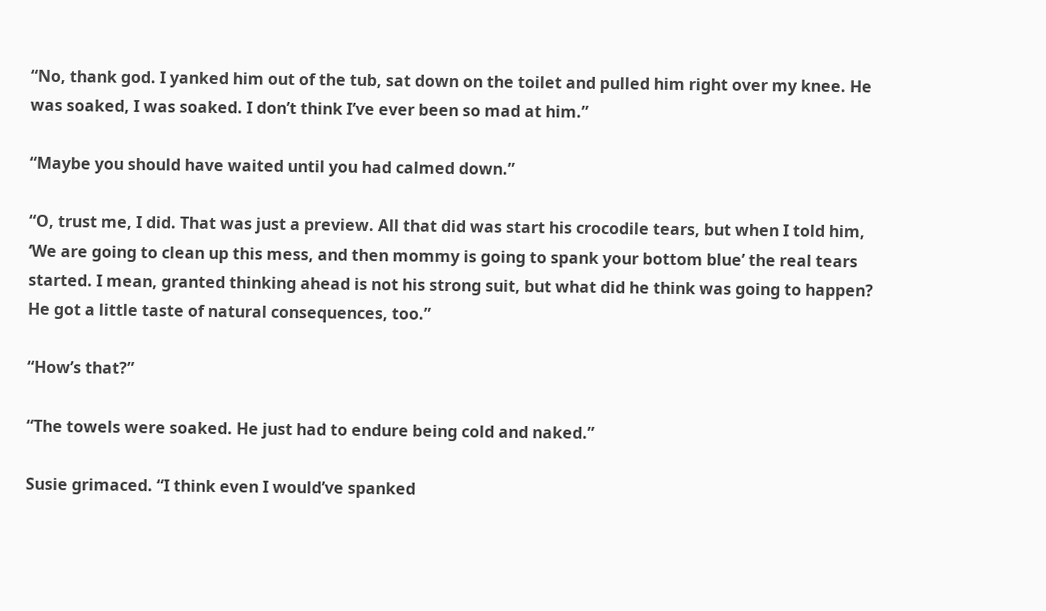“No, thank god. I yanked him out of the tub, sat down on the toilet and pulled him right over my knee. He was soaked, I was soaked. I don’t think I’ve ever been so mad at him.”

“Maybe you should have waited until you had calmed down.”

“O, trust me, I did. That was just a preview. All that did was start his crocodile tears, but when I told him, ‘We are going to clean up this mess, and then mommy is going to spank your bottom blue’ the real tears started. I mean, granted thinking ahead is not his strong suit, but what did he think was going to happen? He got a little taste of natural consequences, too.”

“How’s that?”

“The towels were soaked. He just had to endure being cold and naked.”

Susie grimaced. “I think even I would’ve spanked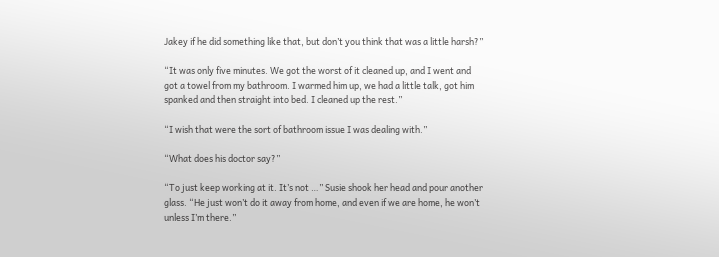Jakey if he did something like that, but don’t you think that was a little harsh?”

“It was only five minutes. We got the worst of it cleaned up, and I went and got a towel from my bathroom. I warmed him up, we had a little talk, got him spanked and then straight into bed. I cleaned up the rest.”

“I wish that were the sort of bathroom issue I was dealing with.”

“What does his doctor say?”

“To just keep working at it. It’s not …” Susie shook her head and pour another glass. “He just won’t do it away from home, and even if we are home, he won’t unless I’m there.”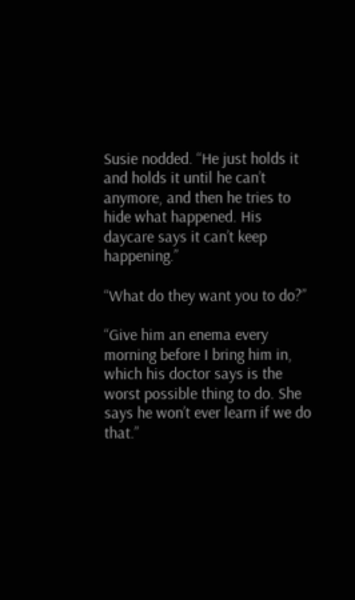Susie nodded. “He just holds it and holds it until he can’t anymore, and then he tries to hide what happened. His daycare says it can’t keep happening.”

“What do they want you to do?”

“Give him an enema every morning before I bring him in, which his doctor says is the worst possible thing to do. She says he won’t ever learn if we do that.”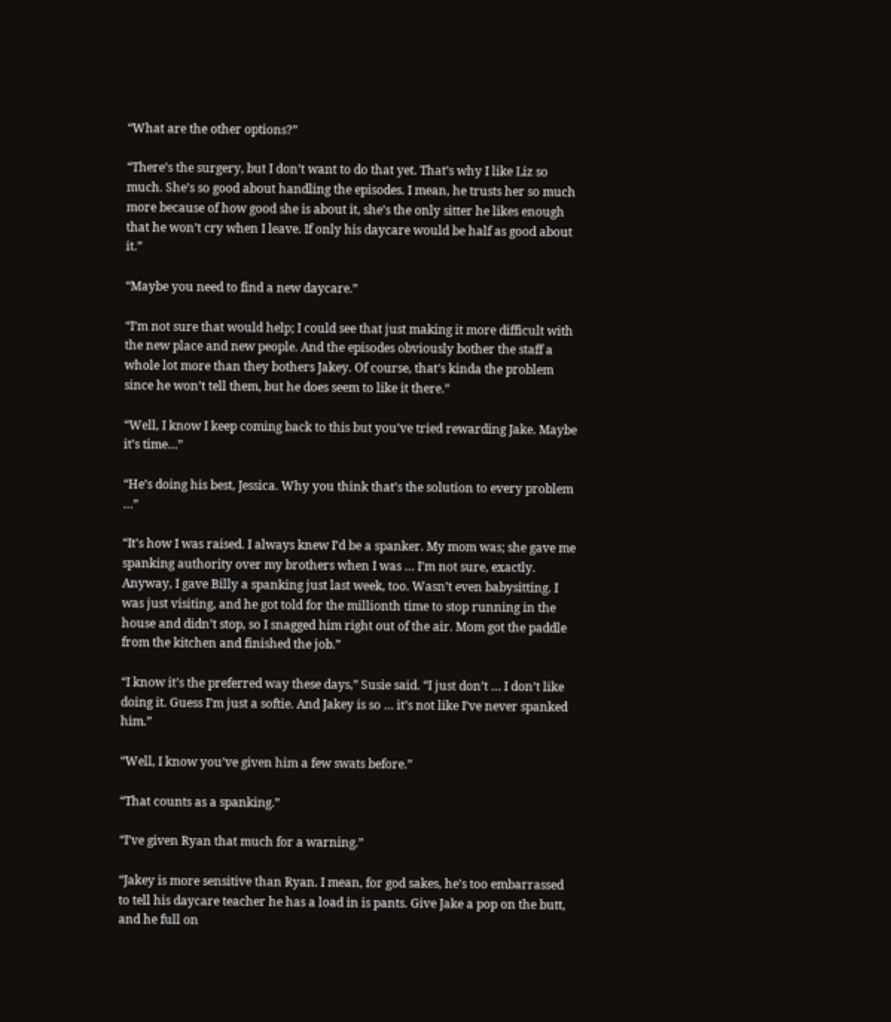“What are the other options?”

“There’s the surgery, but I don’t want to do that yet. That’s why I like Liz so much. She’s so good about handling the episodes. I mean, he trusts her so much more because of how good she is about it, she’s the only sitter he likes enough that he won’t cry when I leave. If only his daycare would be half as good about it.”

“Maybe you need to find a new daycare.”

“I’m not sure that would help; I could see that just making it more difficult with the new place and new people. And the episodes obviously bother the staff a whole lot more than they bothers Jakey. Of course, that’s kinda the problem since he won’t tell them, but he does seem to like it there.”

“Well, I know I keep coming back to this but you’ve tried rewarding Jake. Maybe it’s time…”

“He’s doing his best, Jessica. Why you think that’s the solution to every problem …”

“It’s how I was raised. I always knew I’d be a spanker. My mom was; she gave me spanking authority over my brothers when I was … I’m not sure, exactly. Anyway, I gave Billy a spanking just last week, too. Wasn’t even babysitting. I was just visiting, and he got told for the millionth time to stop running in the house and didn’t stop, so I snagged him right out of the air. Mom got the paddle from the kitchen and finished the job.”

“I know it’s the preferred way these days,” Susie said. “I just don’t … I don’t like doing it. Guess I’m just a softie. And Jakey is so … it’s not like I’ve never spanked him.”

“Well, I know you’ve given him a few swats before.”

“That counts as a spanking.”

“I’ve given Ryan that much for a warning.”

“Jakey is more sensitive than Ryan. I mean, for god sakes, he’s too embarrassed to tell his daycare teacher he has a load in is pants. Give Jake a pop on the butt, and he full on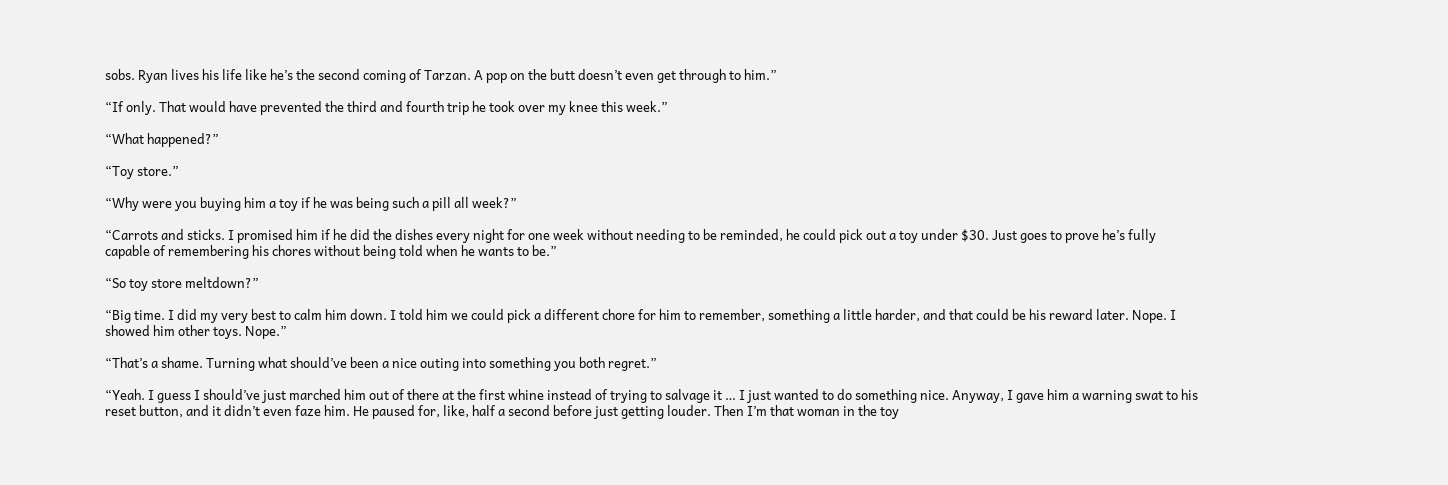sobs. Ryan lives his life like he’s the second coming of Tarzan. A pop on the butt doesn’t even get through to him.”

“If only. That would have prevented the third and fourth trip he took over my knee this week.”

“What happened?”

“Toy store.”

“Why were you buying him a toy if he was being such a pill all week?”

“Carrots and sticks. I promised him if he did the dishes every night for one week without needing to be reminded, he could pick out a toy under $30. Just goes to prove he’s fully capable of remembering his chores without being told when he wants to be.”

“So toy store meltdown?”

“Big time. I did my very best to calm him down. I told him we could pick a different chore for him to remember, something a little harder, and that could be his reward later. Nope. I showed him other toys. Nope.”

“That’s a shame. Turning what should’ve been a nice outing into something you both regret.”

“Yeah. I guess I should’ve just marched him out of there at the first whine instead of trying to salvage it … I just wanted to do something nice. Anyway, I gave him a warning swat to his reset button, and it didn’t even faze him. He paused for, like, half a second before just getting louder. Then I’m that woman in the toy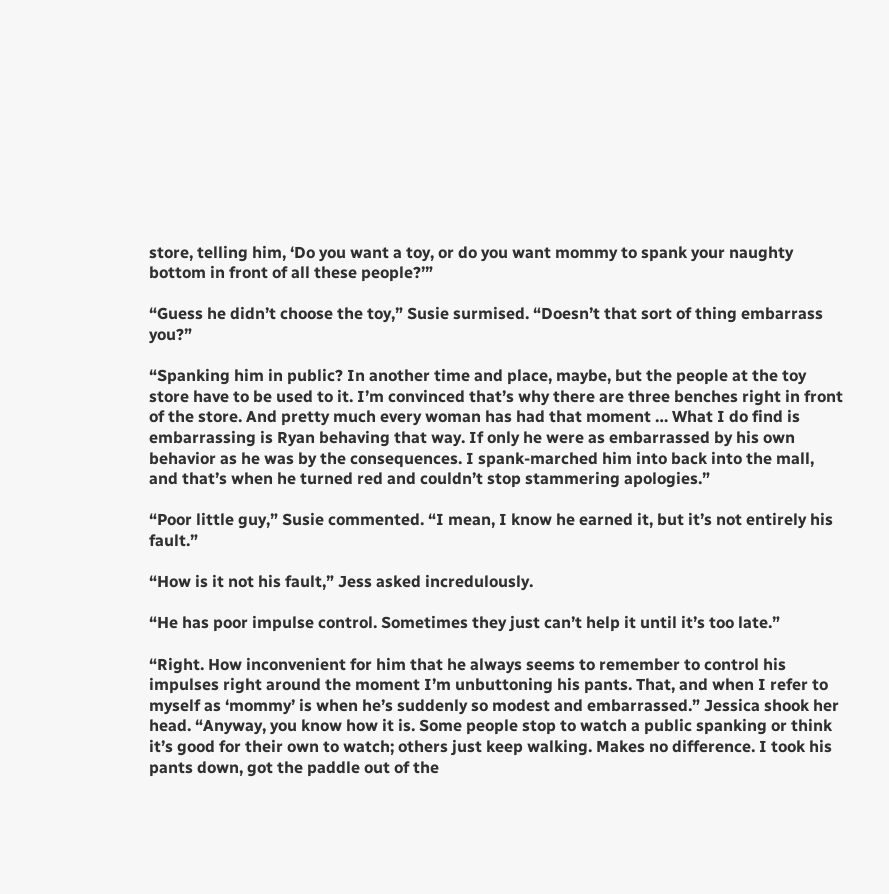store, telling him, ‘Do you want a toy, or do you want mommy to spank your naughty bottom in front of all these people?’”

“Guess he didn’t choose the toy,” Susie surmised. “Doesn’t that sort of thing embarrass you?”

“Spanking him in public? In another time and place, maybe, but the people at the toy store have to be used to it. I’m convinced that’s why there are three benches right in front of the store. And pretty much every woman has had that moment … What I do find is embarrassing is Ryan behaving that way. If only he were as embarrassed by his own behavior as he was by the consequences. I spank-marched him into back into the mall, and that’s when he turned red and couldn’t stop stammering apologies.”

“Poor little guy,” Susie commented. “I mean, I know he earned it, but it’s not entirely his fault.”

“How is it not his fault,” Jess asked incredulously.

“He has poor impulse control. Sometimes they just can’t help it until it’s too late.”

“Right. How inconvenient for him that he always seems to remember to control his impulses right around the moment I’m unbuttoning his pants. That, and when I refer to myself as ‘mommy’ is when he’s suddenly so modest and embarrassed.” Jessica shook her head. “Anyway, you know how it is. Some people stop to watch a public spanking or think it’s good for their own to watch; others just keep walking. Makes no difference. I took his pants down, got the paddle out of the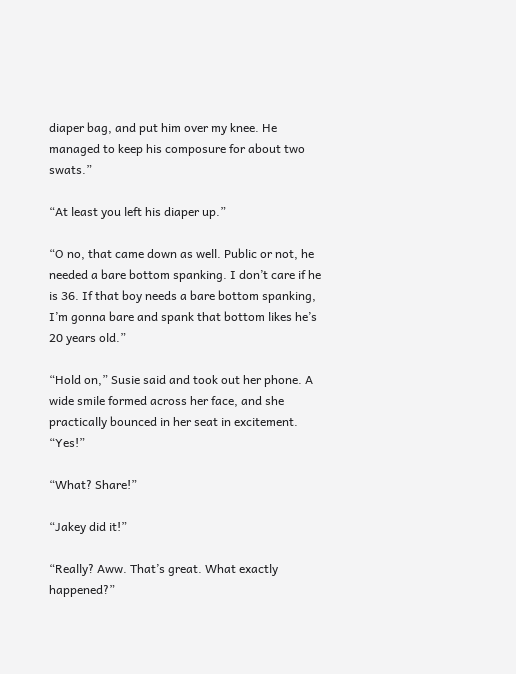diaper bag, and put him over my knee. He managed to keep his composure for about two swats.”

“At least you left his diaper up.”

“O no, that came down as well. Public or not, he needed a bare bottom spanking. I don’t care if he is 36. If that boy needs a bare bottom spanking, I’m gonna bare and spank that bottom likes he’s 20 years old.”

“Hold on,” Susie said and took out her phone. A wide smile formed across her face, and she practically bounced in her seat in excitement. “Yes!”

“What? Share!”

“Jakey did it!”

“Really? Aww. That’s great. What exactly happened?”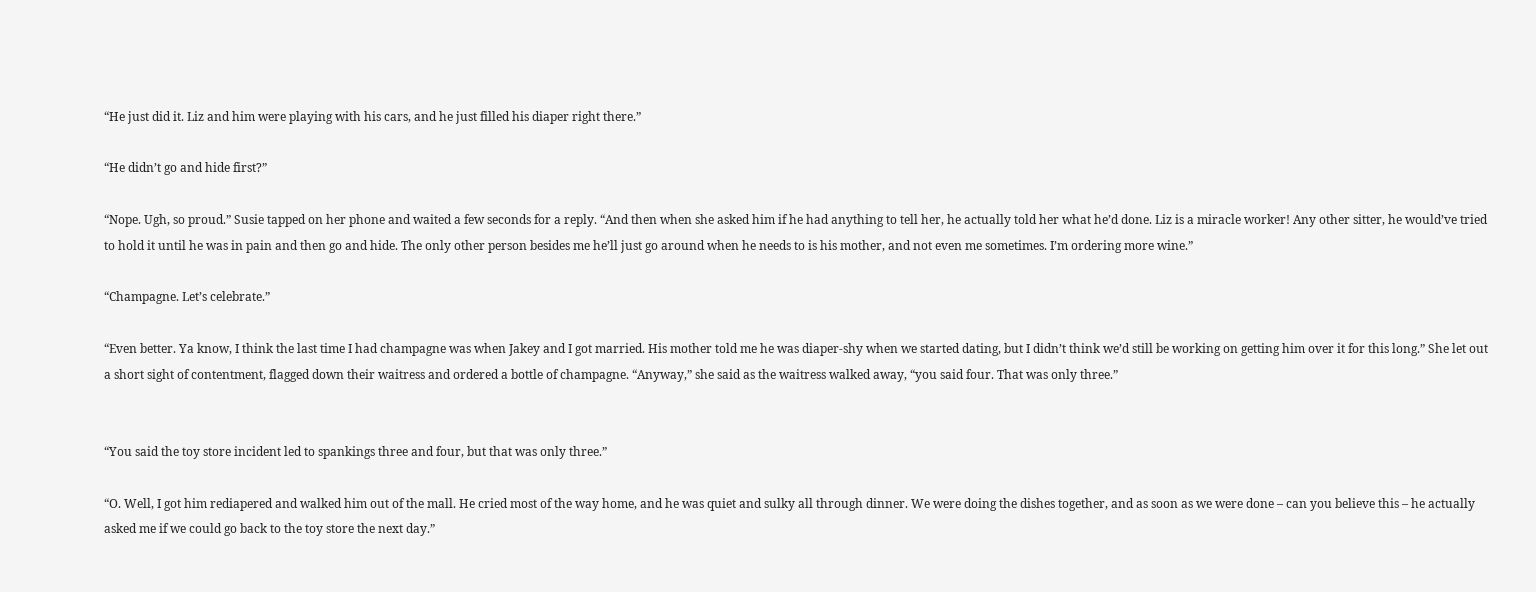“He just did it. Liz and him were playing with his cars, and he just filled his diaper right there.”

“He didn’t go and hide first?”

“Nope. Ugh, so proud.” Susie tapped on her phone and waited a few seconds for a reply. “And then when she asked him if he had anything to tell her, he actually told her what he’d done. Liz is a miracle worker! Any other sitter, he would’ve tried to hold it until he was in pain and then go and hide. The only other person besides me he’ll just go around when he needs to is his mother, and not even me sometimes. I’m ordering more wine.”

“Champagne. Let’s celebrate.”

“Even better. Ya know, I think the last time I had champagne was when Jakey and I got married. His mother told me he was diaper-shy when we started dating, but I didn’t think we’d still be working on getting him over it for this long.” She let out a short sight of contentment, flagged down their waitress and ordered a bottle of champagne. “Anyway,” she said as the waitress walked away, “you said four. That was only three.”


“You said the toy store incident led to spankings three and four, but that was only three.”

“O. Well, I got him rediapered and walked him out of the mall. He cried most of the way home, and he was quiet and sulky all through dinner. We were doing the dishes together, and as soon as we were done – can you believe this – he actually asked me if we could go back to the toy store the next day.”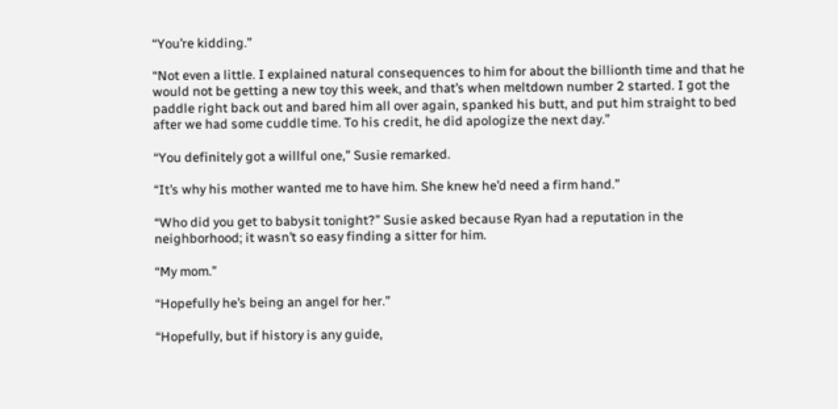“You’re kidding.”

“Not even a little. I explained natural consequences to him for about the billionth time and that he would not be getting a new toy this week, and that’s when meltdown number 2 started. I got the paddle right back out and bared him all over again, spanked his butt, and put him straight to bed after we had some cuddle time. To his credit, he did apologize the next day.”

“You definitely got a willful one,” Susie remarked.

“It’s why his mother wanted me to have him. She knew he’d need a firm hand.”

“Who did you get to babysit tonight?” Susie asked because Ryan had a reputation in the neighborhood; it wasn’t so easy finding a sitter for him.

“My mom.”

“Hopefully he’s being an angel for her.”

“Hopefully, but if history is any guide,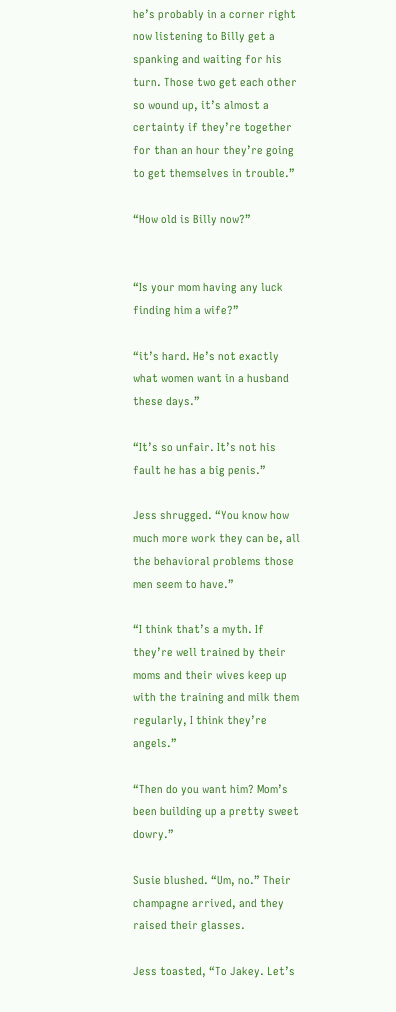he’s probably in a corner right now listening to Billy get a spanking and waiting for his turn. Those two get each other so wound up, it’s almost a certainty if they’re together for than an hour they’re going to get themselves in trouble.”

“How old is Billy now?”


“Is your mom having any luck finding him a wife?”

“it’s hard. He’s not exactly what women want in a husband these days.”

“It’s so unfair. It’s not his fault he has a big penis.”

Jess shrugged. “You know how much more work they can be, all the behavioral problems those men seem to have.”

“I think that’s a myth. If they’re well trained by their moms and their wives keep up with the training and milk them regularly, I think they’re angels.”

“Then do you want him? Mom’s been building up a pretty sweet dowry.”

Susie blushed. “Um, no.” Their champagne arrived, and they raised their glasses.

Jess toasted, “To Jakey. Let’s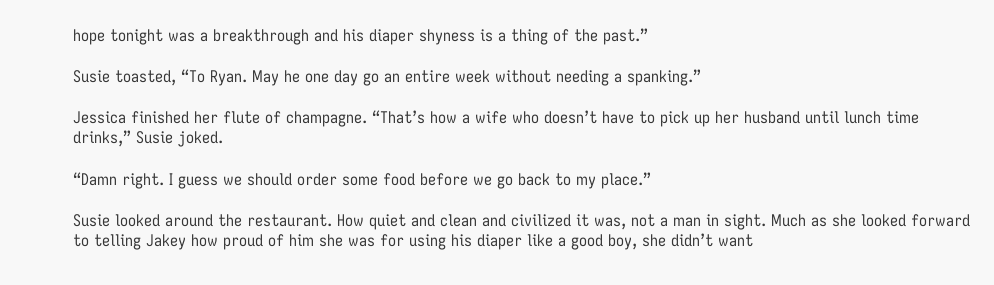hope tonight was a breakthrough and his diaper shyness is a thing of the past.”

Susie toasted, “To Ryan. May he one day go an entire week without needing a spanking.”

Jessica finished her flute of champagne. “That’s how a wife who doesn’t have to pick up her husband until lunch time drinks,” Susie joked.

“Damn right. I guess we should order some food before we go back to my place.”

Susie looked around the restaurant. How quiet and clean and civilized it was, not a man in sight. Much as she looked forward to telling Jakey how proud of him she was for using his diaper like a good boy, she didn’t want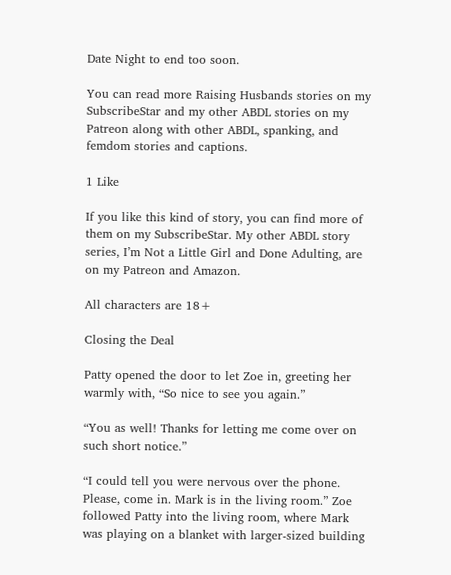Date Night to end too soon.

You can read more Raising Husbands stories on my SubscribeStar and my other ABDL stories on my Patreon along with other ABDL, spanking, and femdom stories and captions.

1 Like

If you like this kind of story, you can find more of them on my SubscribeStar. My other ABDL story series, I’m Not a Little Girl and Done Adulting, are on my Patreon and Amazon.

All characters are 18+

Closing the Deal

Patty opened the door to let Zoe in, greeting her warmly with, “So nice to see you again.”

“You as well! Thanks for letting me come over on such short notice.”

“I could tell you were nervous over the phone. Please, come in. Mark is in the living room.” Zoe followed Patty into the living room, where Mark was playing on a blanket with larger-sized building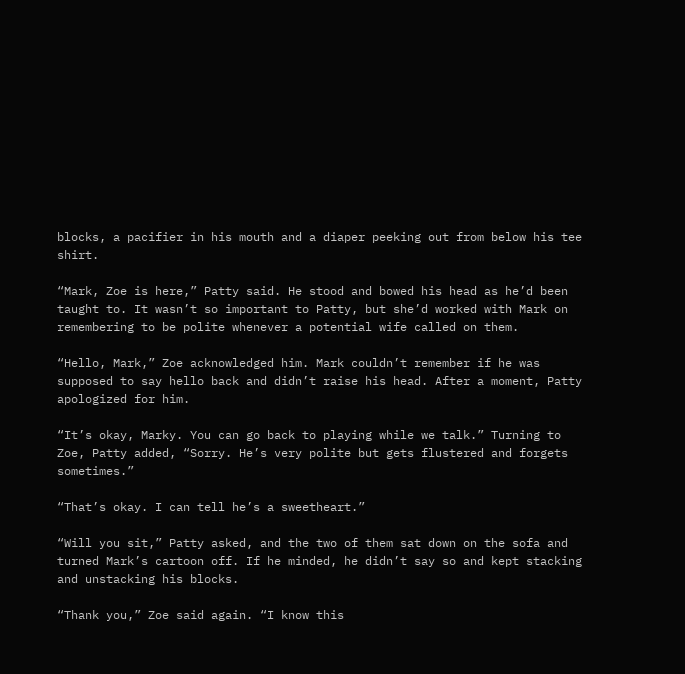blocks, a pacifier in his mouth and a diaper peeking out from below his tee shirt.

“Mark, Zoe is here,” Patty said. He stood and bowed his head as he’d been taught to. It wasn’t so important to Patty, but she’d worked with Mark on remembering to be polite whenever a potential wife called on them.

“Hello, Mark,” Zoe acknowledged him. Mark couldn’t remember if he was supposed to say hello back and didn’t raise his head. After a moment, Patty apologized for him.

“It’s okay, Marky. You can go back to playing while we talk.” Turning to Zoe, Patty added, “Sorry. He’s very polite but gets flustered and forgets sometimes.”

“That’s okay. I can tell he’s a sweetheart.”

“Will you sit,” Patty asked, and the two of them sat down on the sofa and turned Mark’s cartoon off. If he minded, he didn’t say so and kept stacking and unstacking his blocks.

“Thank you,” Zoe said again. “I know this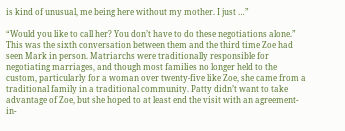is kind of unusual, me being here without my mother. I just …”

“Would you like to call her? You don’t have to do these negotiations alone.” This was the sixth conversation between them and the third time Zoe had seen Mark in person. Matriarchs were traditionally responsible for negotiating marriages, and though most families no longer held to the custom, particularly for a woman over twenty-five like Zoe, she came from a traditional family in a traditional community. Patty didn’t want to take advantage of Zoe, but she hoped to at least end the visit with an agreement-in-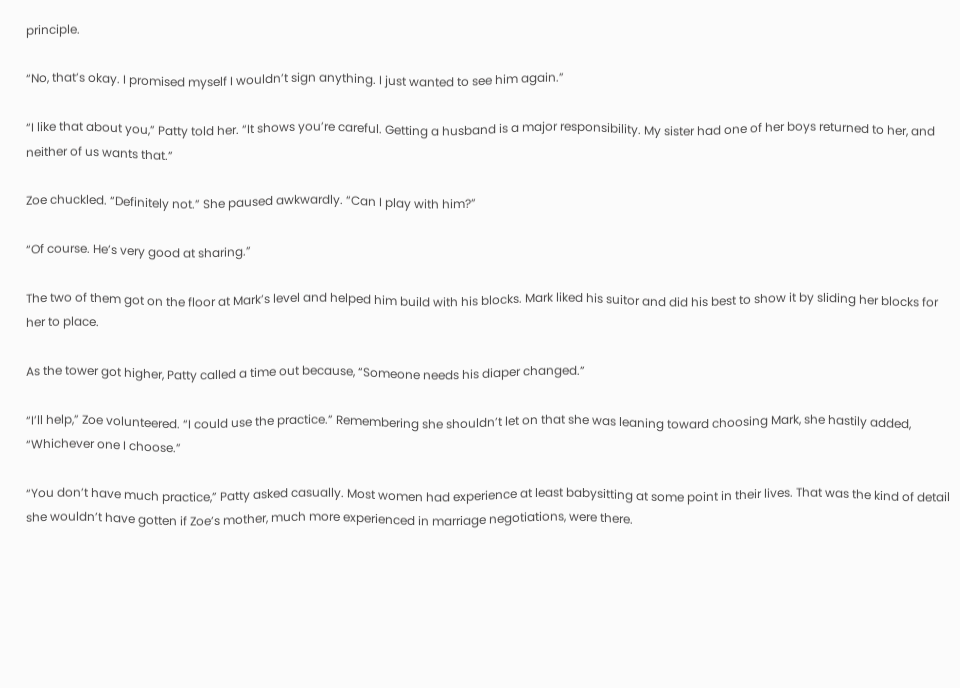principle.

“No, that’s okay. I promised myself I wouldn’t sign anything. I just wanted to see him again.”

“I like that about you,” Patty told her. “It shows you’re careful. Getting a husband is a major responsibility. My sister had one of her boys returned to her, and neither of us wants that.”

Zoe chuckled. “Definitely not.” She paused awkwardly. “Can I play with him?”

“Of course. He’s very good at sharing.”

The two of them got on the floor at Mark’s level and helped him build with his blocks. Mark liked his suitor and did his best to show it by sliding her blocks for her to place.

As the tower got higher, Patty called a time out because, “Someone needs his diaper changed.”

“I’ll help,” Zoe volunteered. “I could use the practice.” Remembering she shouldn’t let on that she was leaning toward choosing Mark, she hastily added, “Whichever one I choose.”

“You don’t have much practice,” Patty asked casually. Most women had experience at least babysitting at some point in their lives. That was the kind of detail she wouldn’t have gotten if Zoe’s mother, much more experienced in marriage negotiations, were there.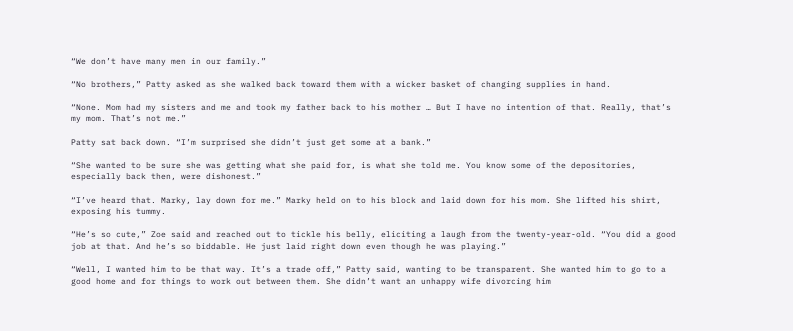“We don’t have many men in our family.”

“No brothers,” Patty asked as she walked back toward them with a wicker basket of changing supplies in hand.

“None. Mom had my sisters and me and took my father back to his mother … But I have no intention of that. Really, that’s my mom. That’s not me.”

Patty sat back down. “I’m surprised she didn’t just get some at a bank.”

“She wanted to be sure she was getting what she paid for, is what she told me. You know some of the depositories, especially back then, were dishonest.”

“I’ve heard that. Marky, lay down for me.” Marky held on to his block and laid down for his mom. She lifted his shirt, exposing his tummy.

“He’s so cute,” Zoe said and reached out to tickle his belly, eliciting a laugh from the twenty-year-old. “You did a good job at that. And he’s so biddable. He just laid right down even though he was playing.”

“Well, I wanted him to be that way. It’s a trade off,” Patty said, wanting to be transparent. She wanted him to go to a good home and for things to work out between them. She didn’t want an unhappy wife divorcing him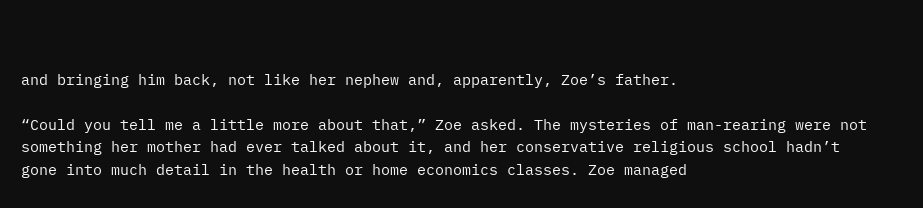and bringing him back, not like her nephew and, apparently, Zoe’s father.

“Could you tell me a little more about that,” Zoe asked. The mysteries of man-rearing were not something her mother had ever talked about it, and her conservative religious school hadn’t gone into much detail in the health or home economics classes. Zoe managed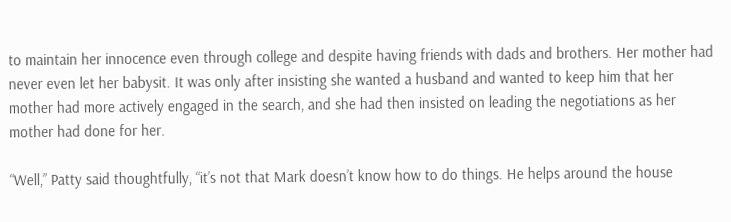to maintain her innocence even through college and despite having friends with dads and brothers. Her mother had never even let her babysit. It was only after insisting she wanted a husband and wanted to keep him that her mother had more actively engaged in the search, and she had then insisted on leading the negotiations as her mother had done for her.

“Well,” Patty said thoughtfully, “it’s not that Mark doesn’t know how to do things. He helps around the house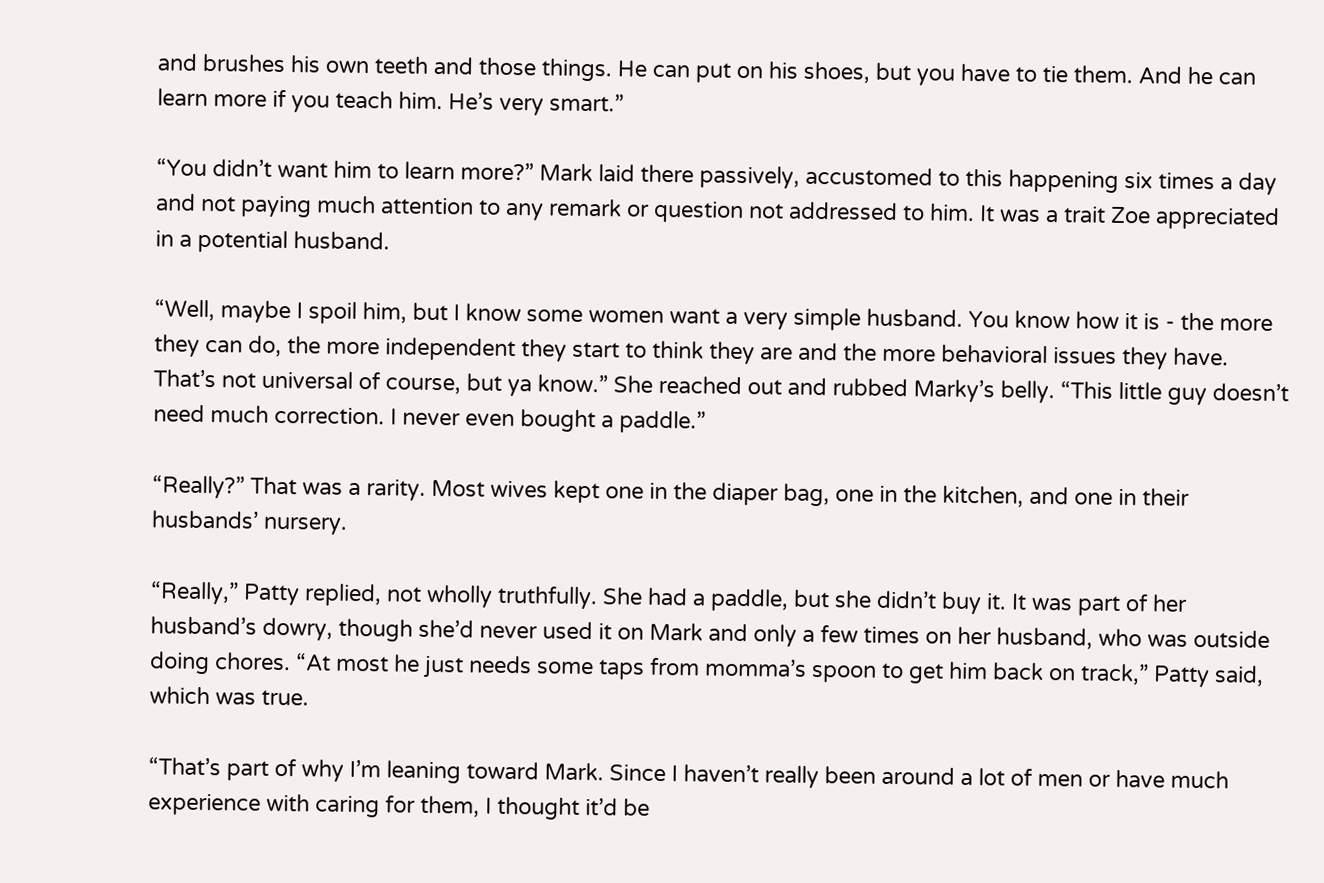and brushes his own teeth and those things. He can put on his shoes, but you have to tie them. And he can learn more if you teach him. He’s very smart.”

“You didn’t want him to learn more?” Mark laid there passively, accustomed to this happening six times a day and not paying much attention to any remark or question not addressed to him. It was a trait Zoe appreciated in a potential husband.

“Well, maybe I spoil him, but I know some women want a very simple husband. You know how it is - the more they can do, the more independent they start to think they are and the more behavioral issues they have. That’s not universal of course, but ya know.” She reached out and rubbed Marky’s belly. “This little guy doesn’t need much correction. I never even bought a paddle.”

“Really?” That was a rarity. Most wives kept one in the diaper bag, one in the kitchen, and one in their husbands’ nursery.

“Really,” Patty replied, not wholly truthfully. She had a paddle, but she didn’t buy it. It was part of her husband’s dowry, though she’d never used it on Mark and only a few times on her husband, who was outside doing chores. “At most he just needs some taps from momma’s spoon to get him back on track,” Patty said, which was true.

“That’s part of why I’m leaning toward Mark. Since I haven’t really been around a lot of men or have much experience with caring for them, I thought it’d be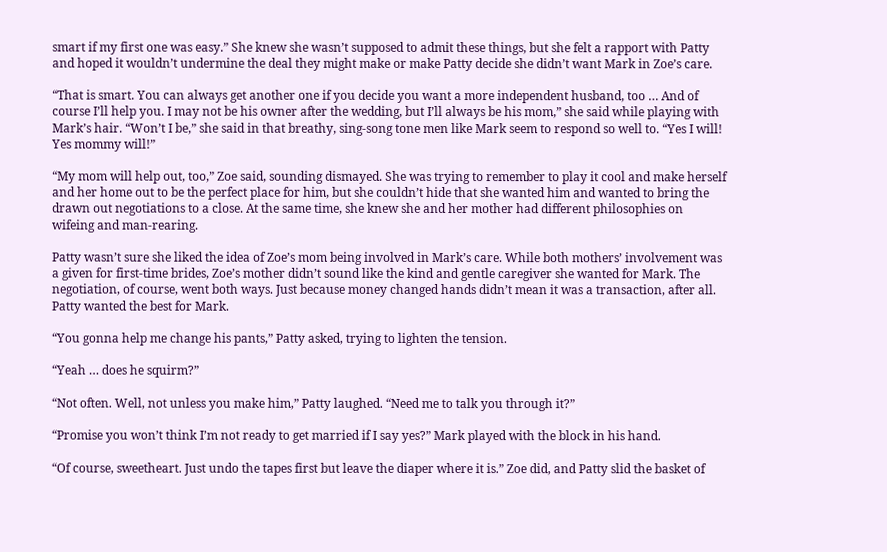smart if my first one was easy.” She knew she wasn’t supposed to admit these things, but she felt a rapport with Patty and hoped it wouldn’t undermine the deal they might make or make Patty decide she didn’t want Mark in Zoe’s care.

“That is smart. You can always get another one if you decide you want a more independent husband, too … And of course I’ll help you. I may not be his owner after the wedding, but I’ll always be his mom,” she said while playing with Mark’s hair. “Won’t I be,” she said in that breathy, sing-song tone men like Mark seem to respond so well to. “Yes I will! Yes mommy will!”

“My mom will help out, too,” Zoe said, sounding dismayed. She was trying to remember to play it cool and make herself and her home out to be the perfect place for him, but she couldn’t hide that she wanted him and wanted to bring the drawn out negotiations to a close. At the same time, she knew she and her mother had different philosophies on wifeing and man-rearing.

Patty wasn’t sure she liked the idea of Zoe’s mom being involved in Mark’s care. While both mothers’ involvement was a given for first-time brides, Zoe’s mother didn’t sound like the kind and gentle caregiver she wanted for Mark. The negotiation, of course, went both ways. Just because money changed hands didn’t mean it was a transaction, after all. Patty wanted the best for Mark.

“You gonna help me change his pants,” Patty asked, trying to lighten the tension.

“Yeah … does he squirm?”

“Not often. Well, not unless you make him,” Patty laughed. “Need me to talk you through it?”

“Promise you won’t think I’m not ready to get married if I say yes?” Mark played with the block in his hand.

“Of course, sweetheart. Just undo the tapes first but leave the diaper where it is.” Zoe did, and Patty slid the basket of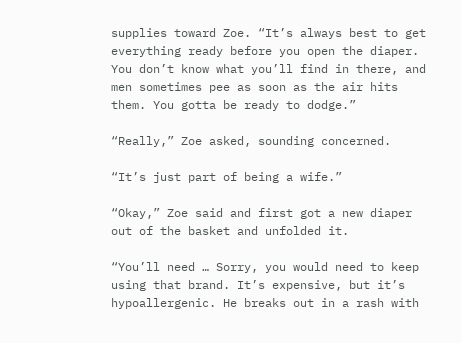supplies toward Zoe. “It’s always best to get everything ready before you open the diaper. You don’t know what you’ll find in there, and men sometimes pee as soon as the air hits them. You gotta be ready to dodge.”

“Really,” Zoe asked, sounding concerned.

“It’s just part of being a wife.”

“Okay,” Zoe said and first got a new diaper out of the basket and unfolded it.

“You’ll need … Sorry, you would need to keep using that brand. It’s expensive, but it’s hypoallergenic. He breaks out in a rash with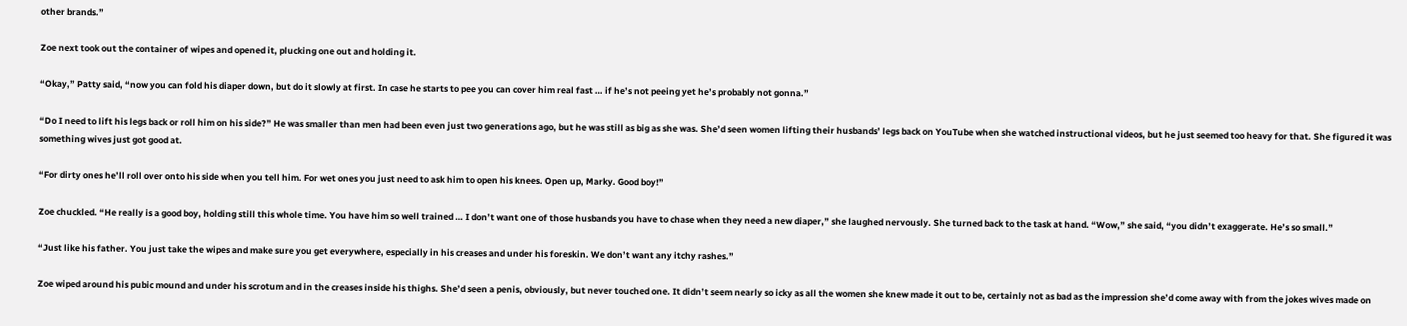other brands.”

Zoe next took out the container of wipes and opened it, plucking one out and holding it.

“Okay,” Patty said, “now you can fold his diaper down, but do it slowly at first. In case he starts to pee you can cover him real fast … if he’s not peeing yet he’s probably not gonna.”

“Do I need to lift his legs back or roll him on his side?” He was smaller than men had been even just two generations ago, but he was still as big as she was. She’d seen women lifting their husbands’ legs back on YouTube when she watched instructional videos, but he just seemed too heavy for that. She figured it was something wives just got good at.

“For dirty ones he’ll roll over onto his side when you tell him. For wet ones you just need to ask him to open his knees. Open up, Marky. Good boy!”

Zoe chuckled. “He really is a good boy, holding still this whole time. You have him so well trained … I don’t want one of those husbands you have to chase when they need a new diaper,” she laughed nervously. She turned back to the task at hand. “Wow,” she said, “you didn’t exaggerate. He’s so small.”

“Just like his father. You just take the wipes and make sure you get everywhere, especially in his creases and under his foreskin. We don’t want any itchy rashes.”

Zoe wiped around his pubic mound and under his scrotum and in the creases inside his thighs. She’d seen a penis, obviously, but never touched one. It didn’t seem nearly so icky as all the women she knew made it out to be, certainly not as bad as the impression she’d come away with from the jokes wives made on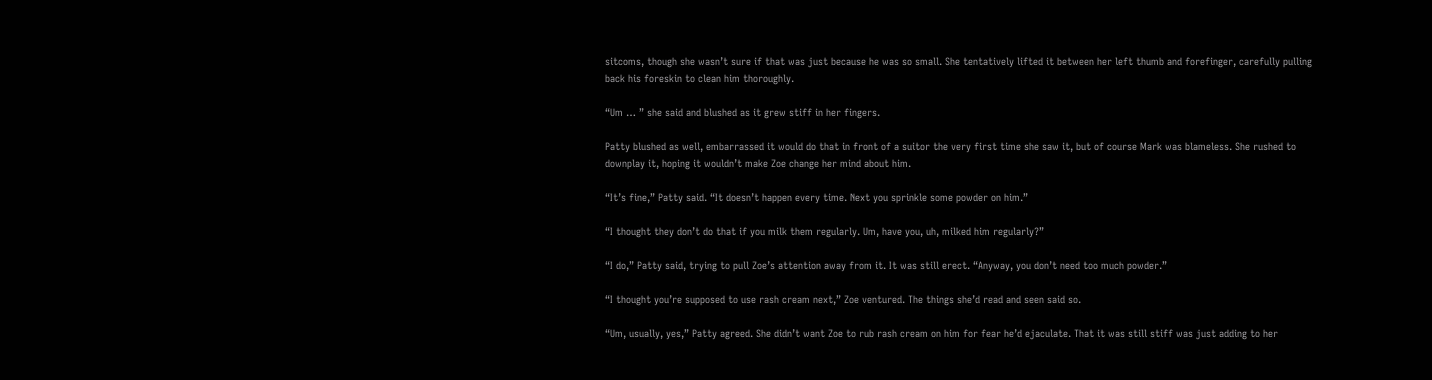sitcoms, though she wasn’t sure if that was just because he was so small. She tentatively lifted it between her left thumb and forefinger, carefully pulling back his foreskin to clean him thoroughly.

“Um … ” she said and blushed as it grew stiff in her fingers.

Patty blushed as well, embarrassed it would do that in front of a suitor the very first time she saw it, but of course Mark was blameless. She rushed to downplay it, hoping it wouldn’t make Zoe change her mind about him.

“It’s fine,” Patty said. “It doesn’t happen every time. Next you sprinkle some powder on him.”

“I thought they don’t do that if you milk them regularly. Um, have you, uh, milked him regularly?”

“I do,” Patty said, trying to pull Zoe’s attention away from it. It was still erect. “Anyway, you don’t need too much powder.”

“I thought you’re supposed to use rash cream next,” Zoe ventured. The things she’d read and seen said so.

“Um, usually, yes,” Patty agreed. She didn’t want Zoe to rub rash cream on him for fear he’d ejaculate. That it was still stiff was just adding to her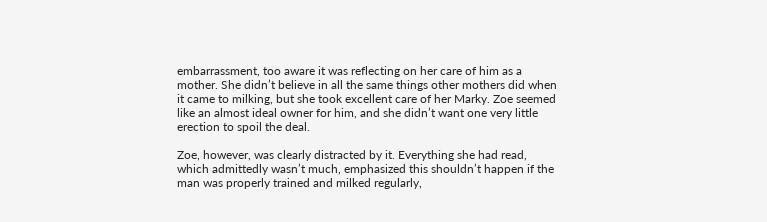embarrassment, too aware it was reflecting on her care of him as a mother. She didn’t believe in all the same things other mothers did when it came to milking, but she took excellent care of her Marky. Zoe seemed like an almost ideal owner for him, and she didn’t want one very little erection to spoil the deal.

Zoe, however, was clearly distracted by it. Everything she had read, which admittedly wasn’t much, emphasized this shouldn’t happen if the man was properly trained and milked regularly,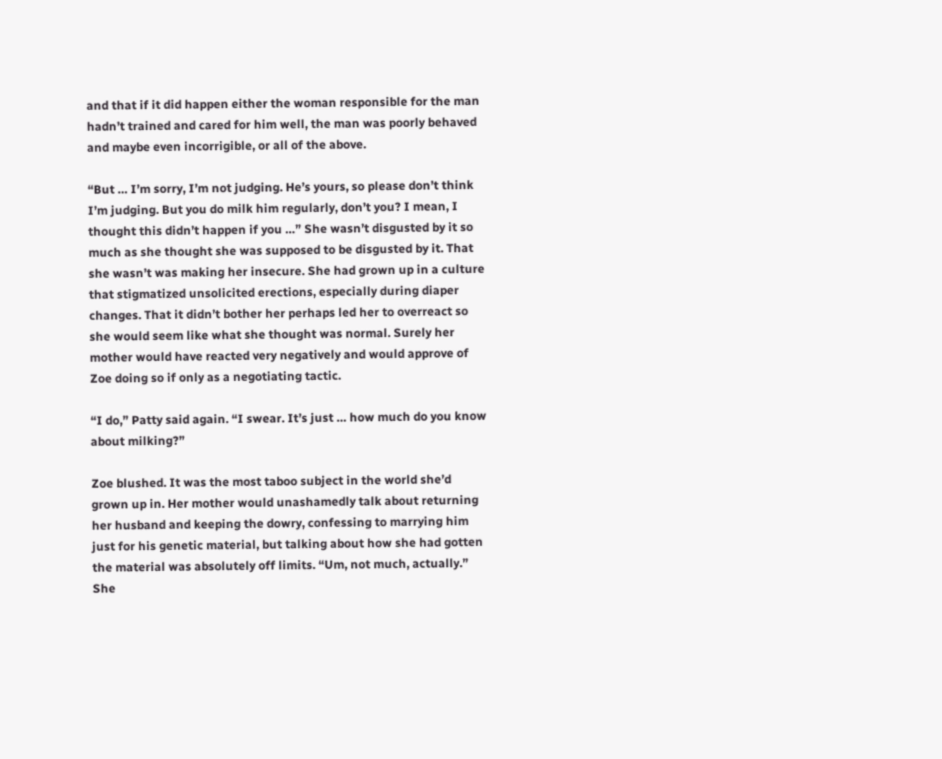and that if it did happen either the woman responsible for the man hadn’t trained and cared for him well, the man was poorly behaved and maybe even incorrigible, or all of the above.

“But … I’m sorry, I’m not judging. He’s yours, so please don’t think I’m judging. But you do milk him regularly, don’t you? I mean, I thought this didn’t happen if you …” She wasn’t disgusted by it so much as she thought she was supposed to be disgusted by it. That she wasn’t was making her insecure. She had grown up in a culture that stigmatized unsolicited erections, especially during diaper changes. That it didn’t bother her perhaps led her to overreact so she would seem like what she thought was normal. Surely her mother would have reacted very negatively and would approve of Zoe doing so if only as a negotiating tactic.

“I do,” Patty said again. “I swear. It’s just … how much do you know about milking?”

Zoe blushed. It was the most taboo subject in the world she’d grown up in. Her mother would unashamedly talk about returning her husband and keeping the dowry, confessing to marrying him just for his genetic material, but talking about how she had gotten the material was absolutely off limits. “Um, not much, actually.” She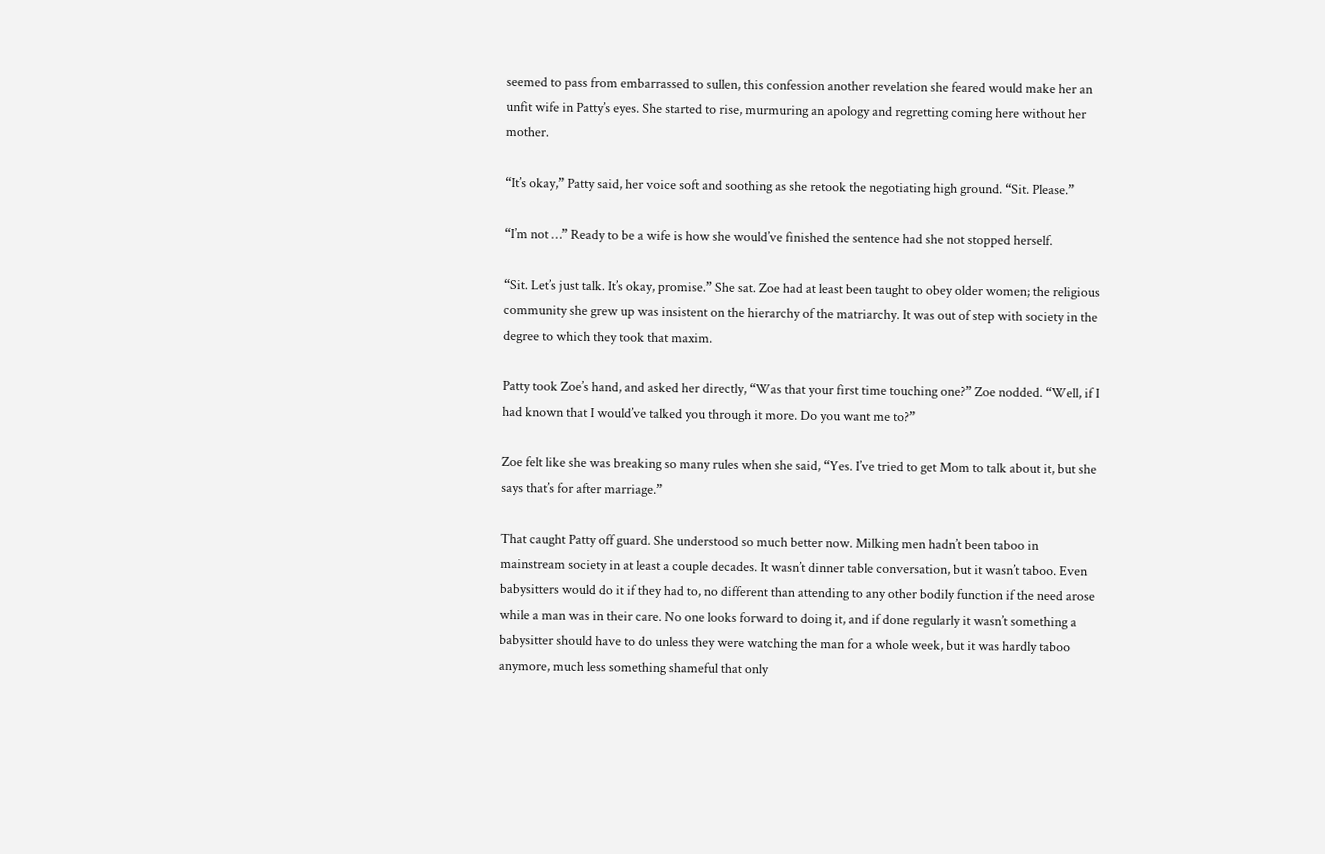seemed to pass from embarrassed to sullen, this confession another revelation she feared would make her an unfit wife in Patty’s eyes. She started to rise, murmuring an apology and regretting coming here without her mother.

“It’s okay,” Patty said, her voice soft and soothing as she retook the negotiating high ground. “Sit. Please.”

“I’m not …” Ready to be a wife is how she would’ve finished the sentence had she not stopped herself.

“Sit. Let’s just talk. It’s okay, promise.” She sat. Zoe had at least been taught to obey older women; the religious community she grew up was insistent on the hierarchy of the matriarchy. It was out of step with society in the degree to which they took that maxim.

Patty took Zoe’s hand, and asked her directly, “Was that your first time touching one?” Zoe nodded. “Well, if I had known that I would’ve talked you through it more. Do you want me to?”

Zoe felt like she was breaking so many rules when she said, “Yes. I’ve tried to get Mom to talk about it, but she says that’s for after marriage.”

That caught Patty off guard. She understood so much better now. Milking men hadn’t been taboo in mainstream society in at least a couple decades. It wasn’t dinner table conversation, but it wasn’t taboo. Even babysitters would do it if they had to, no different than attending to any other bodily function if the need arose while a man was in their care. No one looks forward to doing it, and if done regularly it wasn’t something a babysitter should have to do unless they were watching the man for a whole week, but it was hardly taboo anymore, much less something shameful that only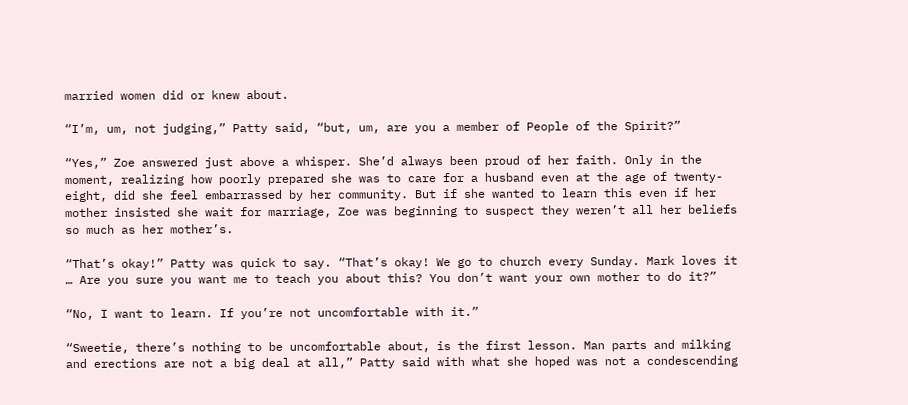married women did or knew about.

“I’m, um, not judging,” Patty said, “but, um, are you a member of People of the Spirit?”

“Yes,” Zoe answered just above a whisper. She’d always been proud of her faith. Only in the moment, realizing how poorly prepared she was to care for a husband even at the age of twenty-eight, did she feel embarrassed by her community. But if she wanted to learn this even if her mother insisted she wait for marriage, Zoe was beginning to suspect they weren’t all her beliefs so much as her mother’s.

“That’s okay!” Patty was quick to say. “That’s okay! We go to church every Sunday. Mark loves it … Are you sure you want me to teach you about this? You don’t want your own mother to do it?”

“No, I want to learn. If you’re not uncomfortable with it.”

“Sweetie, there’s nothing to be uncomfortable about, is the first lesson. Man parts and milking and erections are not a big deal at all,” Patty said with what she hoped was not a condescending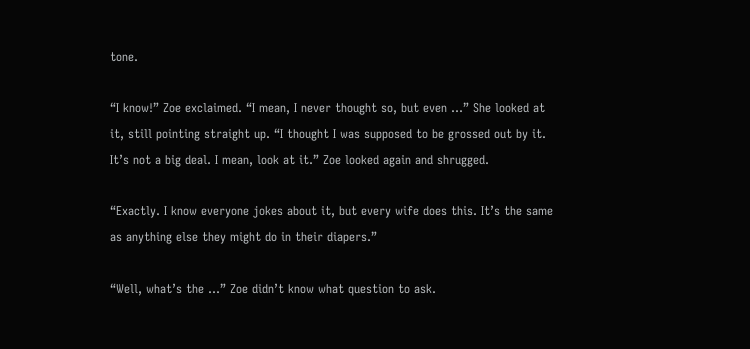tone.

“I know!” Zoe exclaimed. “I mean, I never thought so, but even …” She looked at it, still pointing straight up. “I thought I was supposed to be grossed out by it. It’s not a big deal. I mean, look at it.” Zoe looked again and shrugged.

“Exactly. I know everyone jokes about it, but every wife does this. It’s the same as anything else they might do in their diapers.”

“Well, what’s the …” Zoe didn’t know what question to ask.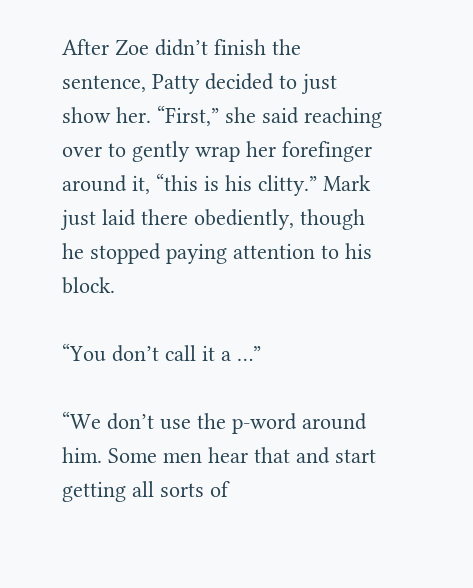After Zoe didn’t finish the sentence, Patty decided to just show her. “First,” she said reaching over to gently wrap her forefinger around it, “this is his clitty.” Mark just laid there obediently, though he stopped paying attention to his block.

“You don’t call it a …”

“We don’t use the p-word around him. Some men hear that and start getting all sorts of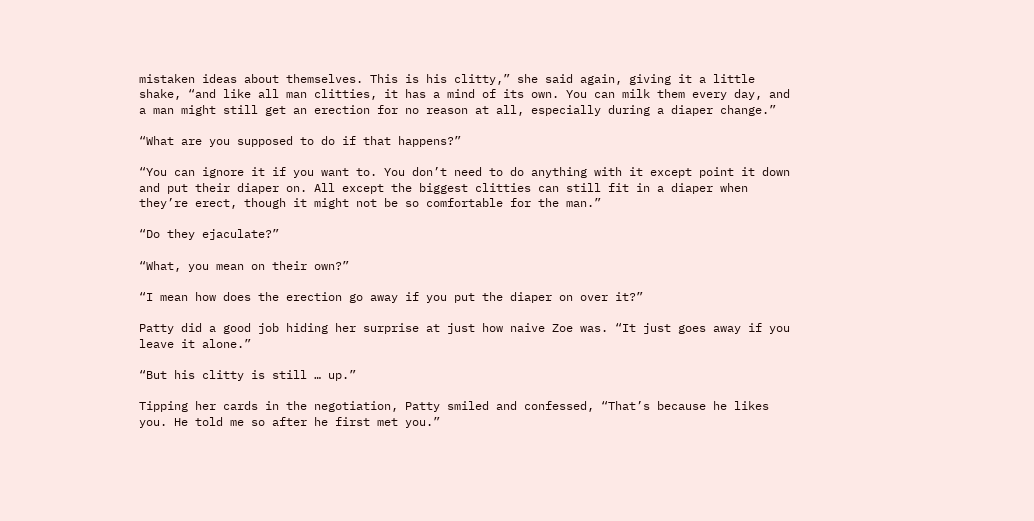mistaken ideas about themselves. This is his clitty,” she said again, giving it a little shake, “and like all man clitties, it has a mind of its own. You can milk them every day, and a man might still get an erection for no reason at all, especially during a diaper change.”

“What are you supposed to do if that happens?”

“You can ignore it if you want to. You don’t need to do anything with it except point it down and put their diaper on. All except the biggest clitties can still fit in a diaper when they’re erect, though it might not be so comfortable for the man.”

“Do they ejaculate?”

“What, you mean on their own?”

“I mean how does the erection go away if you put the diaper on over it?”

Patty did a good job hiding her surprise at just how naive Zoe was. “It just goes away if you leave it alone.”

“But his clitty is still … up.”

Tipping her cards in the negotiation, Patty smiled and confessed, “That’s because he likes you. He told me so after he first met you.”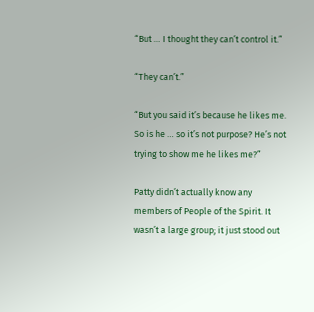“But … I thought they can’t control it.”

“They can’t.”

“But you said it’s because he likes me. So is he … so it’s not purpose? He’s not trying to show me he likes me?”

Patty didn’t actually know any members of People of the Spirit. It wasn’t a large group; it just stood out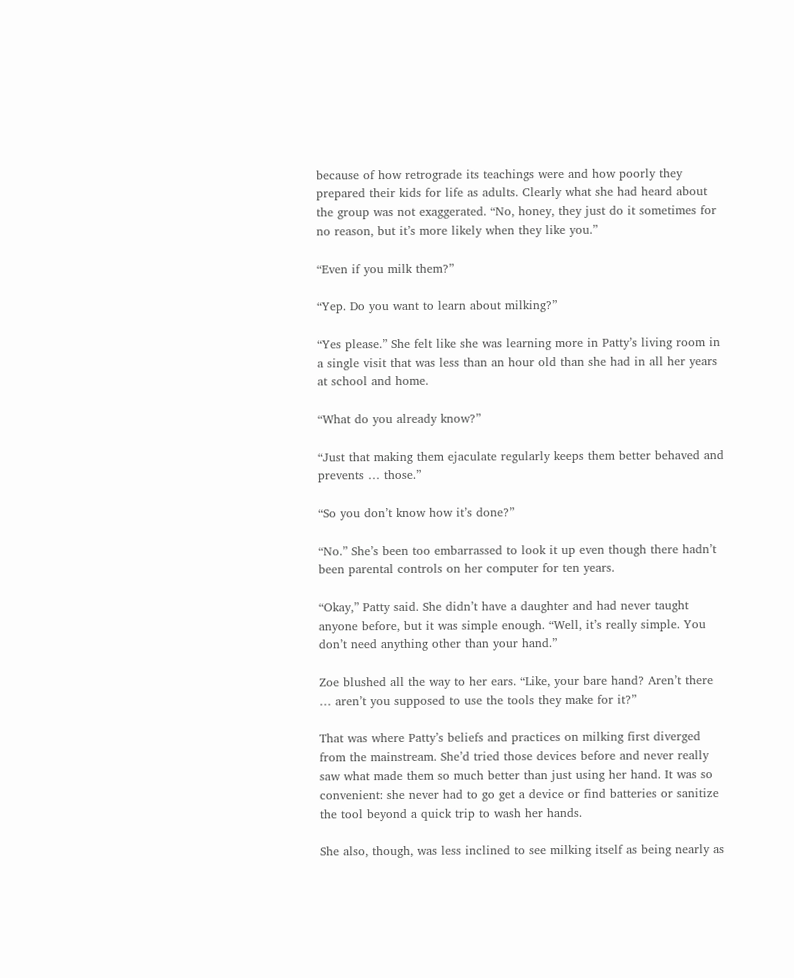because of how retrograde its teachings were and how poorly they prepared their kids for life as adults. Clearly what she had heard about the group was not exaggerated. “No, honey, they just do it sometimes for no reason, but it’s more likely when they like you.”

“Even if you milk them?”

“Yep. Do you want to learn about milking?”

“Yes please.” She felt like she was learning more in Patty’s living room in a single visit that was less than an hour old than she had in all her years at school and home.

“What do you already know?”

“Just that making them ejaculate regularly keeps them better behaved and prevents … those.”

“So you don’t know how it’s done?”

“No.” She’s been too embarrassed to look it up even though there hadn’t been parental controls on her computer for ten years.

“Okay,” Patty said. She didn’t have a daughter and had never taught anyone before, but it was simple enough. “Well, it’s really simple. You don’t need anything other than your hand.”

Zoe blushed all the way to her ears. “Like, your bare hand? Aren’t there … aren’t you supposed to use the tools they make for it?”

That was where Patty’s beliefs and practices on milking first diverged from the mainstream. She’d tried those devices before and never really saw what made them so much better than just using her hand. It was so convenient: she never had to go get a device or find batteries or sanitize the tool beyond a quick trip to wash her hands.

She also, though, was less inclined to see milking itself as being nearly as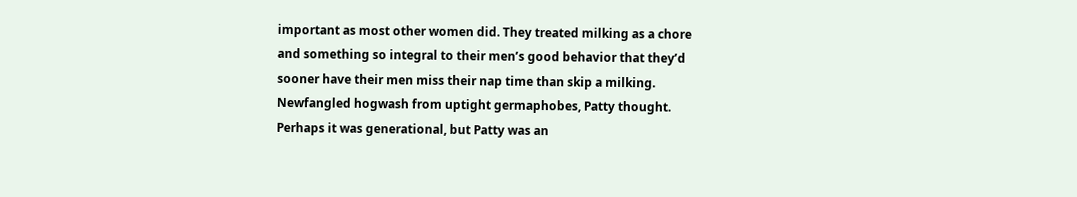important as most other women did. They treated milking as a chore and something so integral to their men’s good behavior that they’d sooner have their men miss their nap time than skip a milking. Newfangled hogwash from uptight germaphobes, Patty thought. Perhaps it was generational, but Patty was an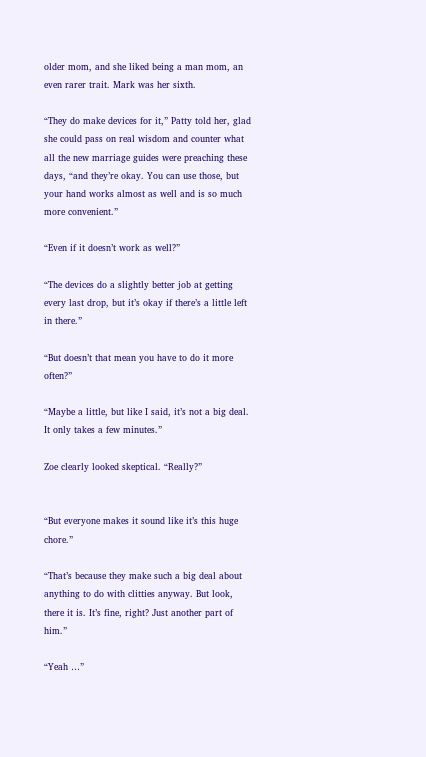older mom, and she liked being a man mom, an even rarer trait. Mark was her sixth.

“They do make devices for it,” Patty told her, glad she could pass on real wisdom and counter what all the new marriage guides were preaching these days, “and they’re okay. You can use those, but your hand works almost as well and is so much more convenient.”

“Even if it doesn’t work as well?”

“The devices do a slightly better job at getting every last drop, but it’s okay if there’s a little left in there.”

“But doesn’t that mean you have to do it more often?”

“Maybe a little, but like I said, it’s not a big deal. It only takes a few minutes.”

Zoe clearly looked skeptical. “Really?”


“But everyone makes it sound like it’s this huge chore.”

“That’s because they make such a big deal about anything to do with clitties anyway. But look, there it is. It’s fine, right? Just another part of him.”

“Yeah …”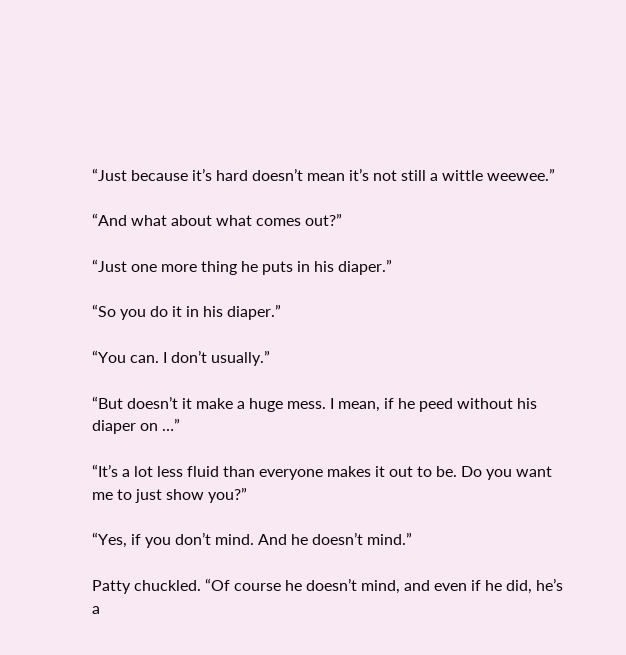“Just because it’s hard doesn’t mean it’s not still a wittle weewee.”

“And what about what comes out?”

“Just one more thing he puts in his diaper.”

“So you do it in his diaper.”

“You can. I don’t usually.”

“But doesn’t it make a huge mess. I mean, if he peed without his diaper on …”

“It’s a lot less fluid than everyone makes it out to be. Do you want me to just show you?”

“Yes, if you don’t mind. And he doesn’t mind.”

Patty chuckled. “Of course he doesn’t mind, and even if he did, he’s a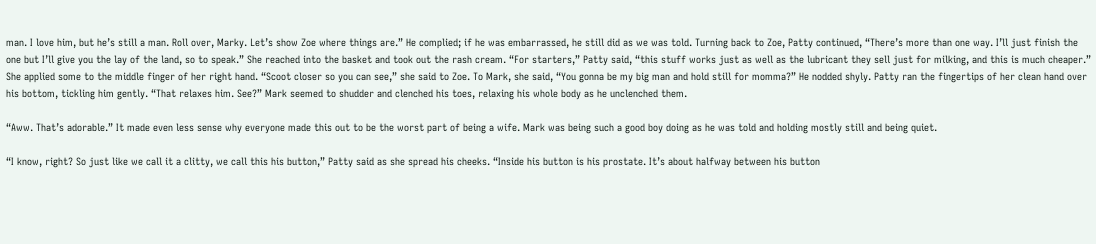man. I love him, but he’s still a man. Roll over, Marky. Let’s show Zoe where things are.” He complied; if he was embarrassed, he still did as we was told. Turning back to Zoe, Patty continued, “There’s more than one way. I’ll just finish the one but I’ll give you the lay of the land, so to speak.” She reached into the basket and took out the rash cream. “For starters,” Patty said, “this stuff works just as well as the lubricant they sell just for milking, and this is much cheaper.” She applied some to the middle finger of her right hand. “Scoot closer so you can see,” she said to Zoe. To Mark, she said, “You gonna be my big man and hold still for momma?” He nodded shyly. Patty ran the fingertips of her clean hand over his bottom, tickling him gently. “That relaxes him. See?” Mark seemed to shudder and clenched his toes, relaxing his whole body as he unclenched them.

“Aww. That’s adorable.” It made even less sense why everyone made this out to be the worst part of being a wife. Mark was being such a good boy doing as he was told and holding mostly still and being quiet.

“I know, right? So just like we call it a clitty, we call this his button,” Patty said as she spread his cheeks. “Inside his button is his prostate. It’s about halfway between his button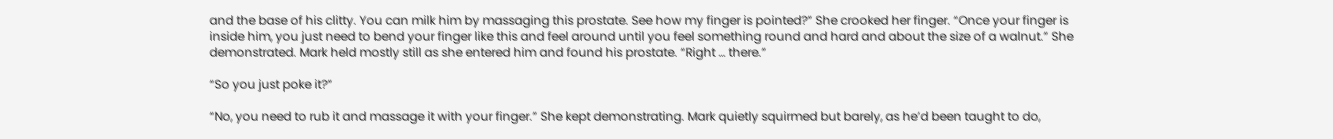and the base of his clitty. You can milk him by massaging this prostate. See how my finger is pointed?” She crooked her finger. “Once your finger is inside him, you just need to bend your finger like this and feel around until you feel something round and hard and about the size of a walnut.” She demonstrated. Mark held mostly still as she entered him and found his prostate. “Right … there.”

“So you just poke it?”

“No, you need to rub it and massage it with your finger.” She kept demonstrating. Mark quietly squirmed but barely, as he’d been taught to do,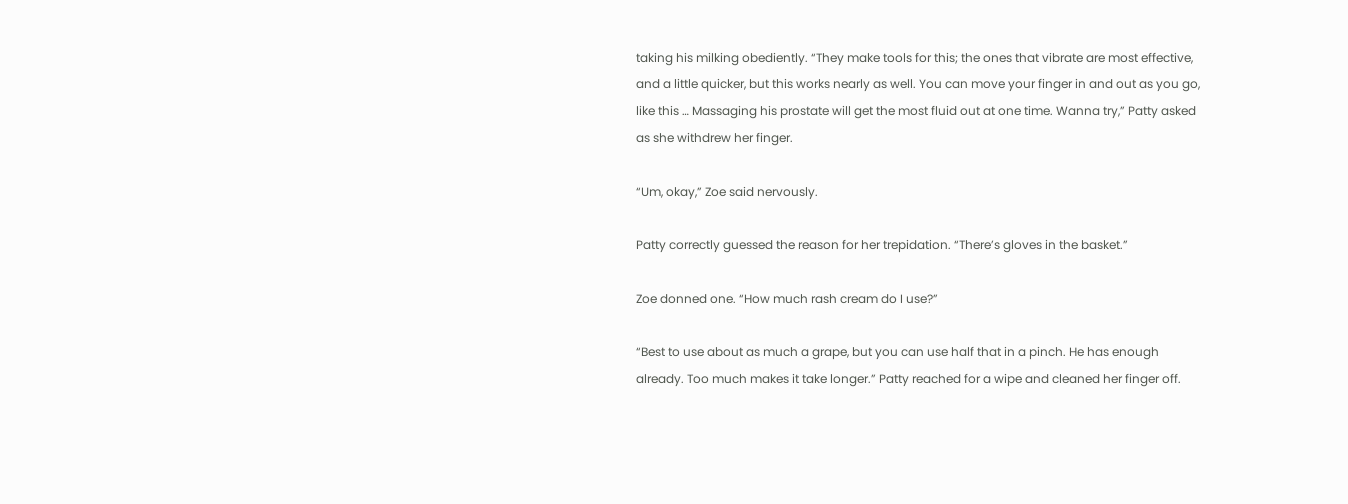taking his milking obediently. “They make tools for this; the ones that vibrate are most effective, and a little quicker, but this works nearly as well. You can move your finger in and out as you go, like this … Massaging his prostate will get the most fluid out at one time. Wanna try,” Patty asked as she withdrew her finger.

“Um, okay,” Zoe said nervously.

Patty correctly guessed the reason for her trepidation. “There’s gloves in the basket.”

Zoe donned one. “How much rash cream do I use?”

“Best to use about as much a grape, but you can use half that in a pinch. He has enough already. Too much makes it take longer.” Patty reached for a wipe and cleaned her finger off.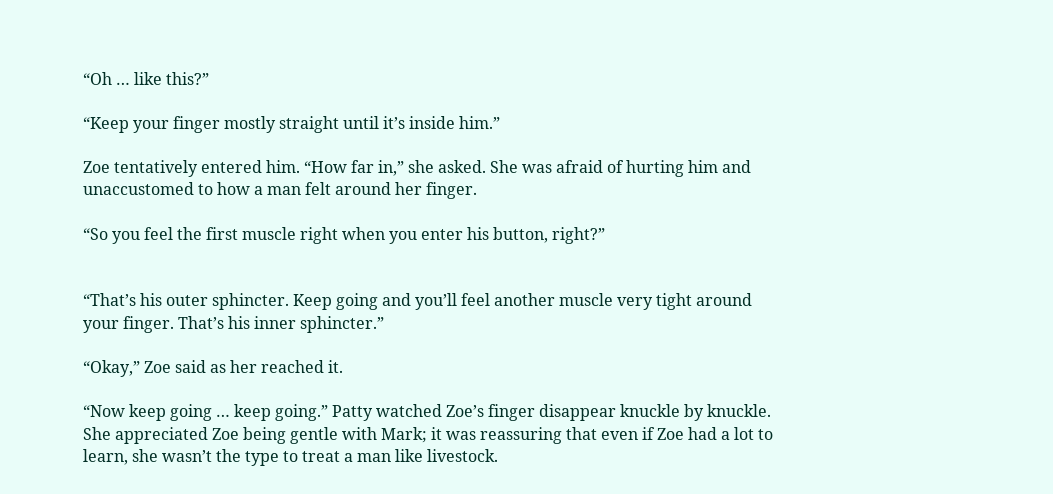“Oh … like this?”

“Keep your finger mostly straight until it’s inside him.”

Zoe tentatively entered him. “How far in,” she asked. She was afraid of hurting him and unaccustomed to how a man felt around her finger.

“So you feel the first muscle right when you enter his button, right?”


“That’s his outer sphincter. Keep going and you’ll feel another muscle very tight around your finger. That’s his inner sphincter.”

“Okay,” Zoe said as her reached it.

“Now keep going … keep going.” Patty watched Zoe’s finger disappear knuckle by knuckle. She appreciated Zoe being gentle with Mark; it was reassuring that even if Zoe had a lot to learn, she wasn’t the type to treat a man like livestock.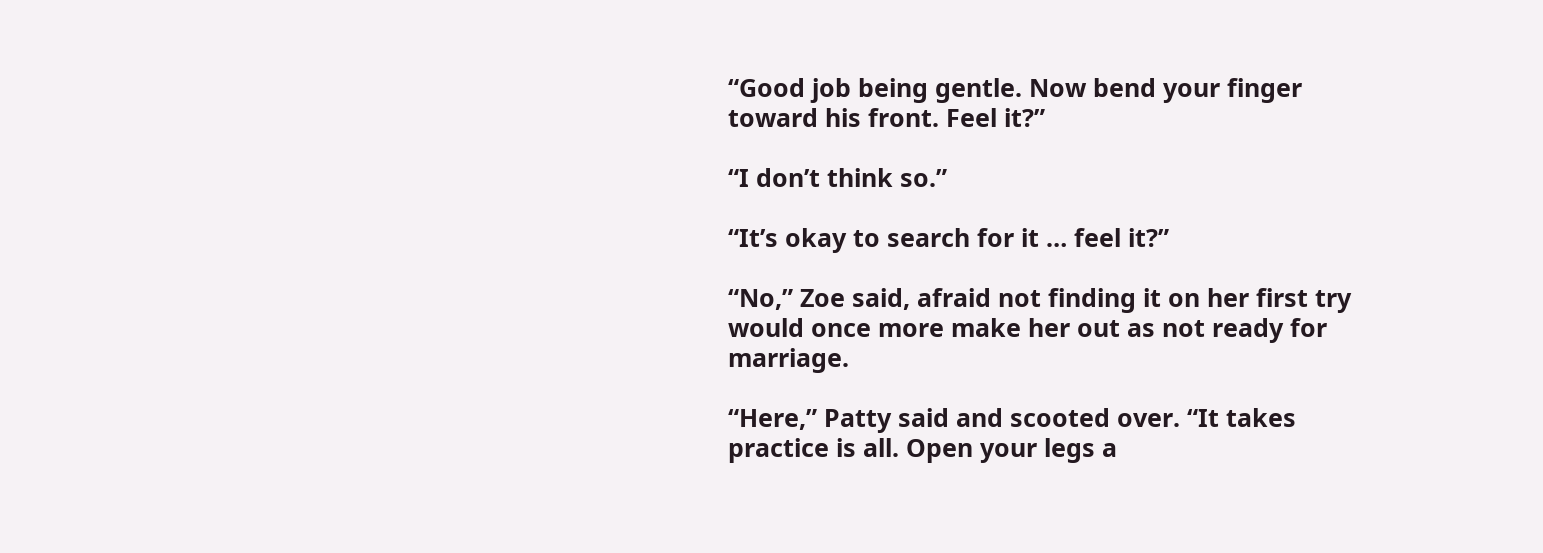“Good job being gentle. Now bend your finger toward his front. Feel it?”

“I don’t think so.”

“It’s okay to search for it … feel it?”

“No,” Zoe said, afraid not finding it on her first try would once more make her out as not ready for marriage.

“Here,” Patty said and scooted over. “It takes practice is all. Open your legs a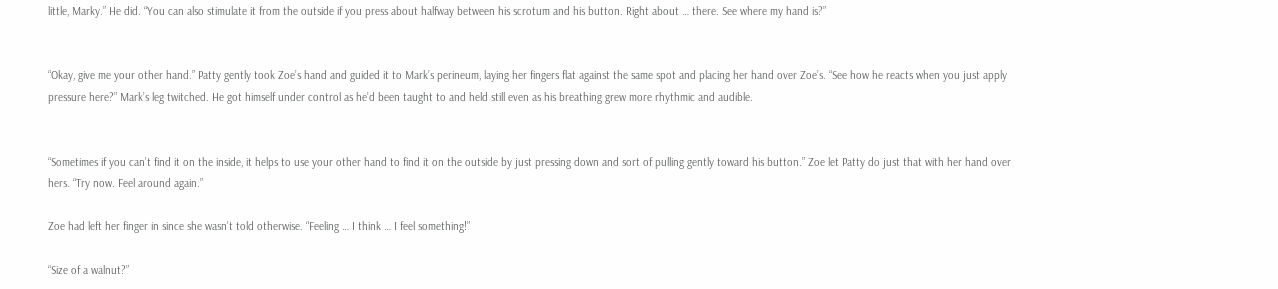little, Marky.” He did. “You can also stimulate it from the outside if you press about halfway between his scrotum and his button. Right about … there. See where my hand is?”


“Okay, give me your other hand.” Patty gently took Zoe’s hand and guided it to Mark’s perineum, laying her fingers flat against the same spot and placing her hand over Zoe’s. “See how he reacts when you just apply pressure here?” Mark’s leg twitched. He got himself under control as he’d been taught to and held still even as his breathing grew more rhythmic and audible.


“Sometimes if you can’t find it on the inside, it helps to use your other hand to find it on the outside by just pressing down and sort of pulling gently toward his button.” Zoe let Patty do just that with her hand over hers. “Try now. Feel around again.”

Zoe had left her finger in since she wasn’t told otherwise. “Feeling … I think … I feel something!”

“Size of a walnut?”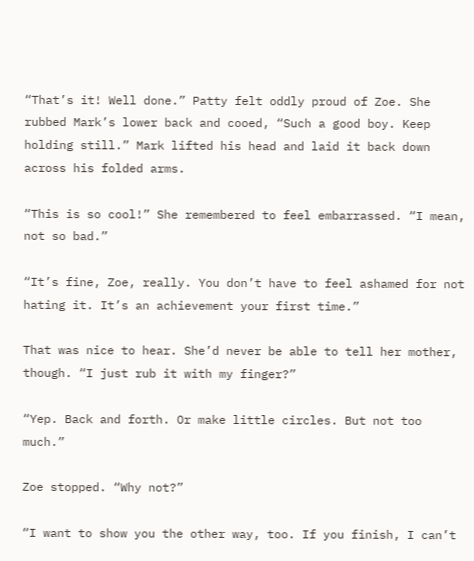“That’s it! Well done.” Patty felt oddly proud of Zoe. She rubbed Mark’s lower back and cooed, “Such a good boy. Keep holding still.” Mark lifted his head and laid it back down across his folded arms.

“This is so cool!” She remembered to feel embarrassed. “I mean, not so bad.”

“It’s fine, Zoe, really. You don’t have to feel ashamed for not hating it. It’s an achievement your first time.”

That was nice to hear. She’d never be able to tell her mother, though. “I just rub it with my finger?”

“Yep. Back and forth. Or make little circles. But not too much.”

Zoe stopped. “Why not?”

“I want to show you the other way, too. If you finish, I can’t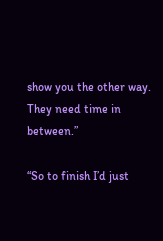show you the other way. They need time in between.”

“So to finish I’d just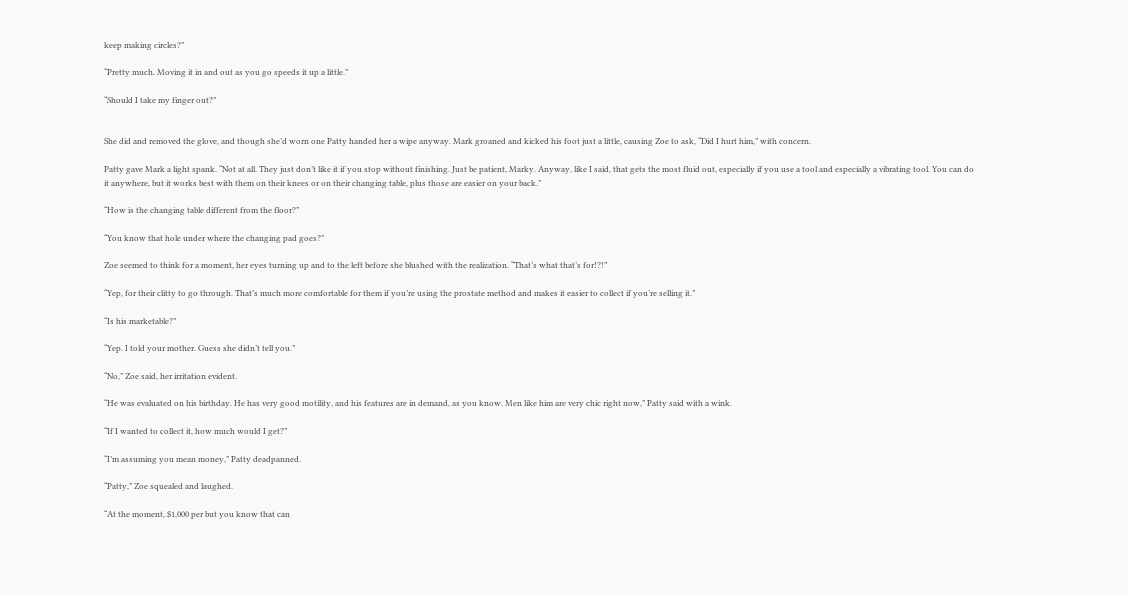keep making circles?”

“Pretty much. Moving it in and out as you go speeds it up a little.”

“Should I take my finger out?”


She did and removed the glove, and though she’d worn one Patty handed her a wipe anyway. Mark groaned and kicked his foot just a little, causing Zoe to ask, “Did I hurt him,” with concern.

Patty gave Mark a light spank. “Not at all. They just don’t like it if you stop without finishing. Just be patient, Marky. Anyway, like I said, that gets the most fluid out, especially if you use a tool and especially a vibrating tool. You can do it anywhere, but it works best with them on their knees or on their changing table, plus those are easier on your back.”

“How is the changing table different from the floor?”

“You know that hole under where the changing pad goes?”

Zoe seemed to think for a moment, her eyes turning up and to the left before she blushed with the realization. “That’s what that’s for!?!”

“Yep, for their clitty to go through. That’s much more comfortable for them if you’re using the prostate method and makes it easier to collect if you’re selling it.”

“Is his marketable?”

“Yep. I told your mother. Guess she didn’t tell you.”

“No,” Zoe said, her irritation evident.

“He was evaluated on his birthday. He has very good motility, and his features are in demand, as you know. Men like him are very chic right now,” Patty said with a wink.

“If I wanted to collect it, how much would I get?”

“I’m assuming you mean money,” Patty deadpanned.

“Patty,” Zoe squealed and laughed.

“At the moment, $1,000 per but you know that can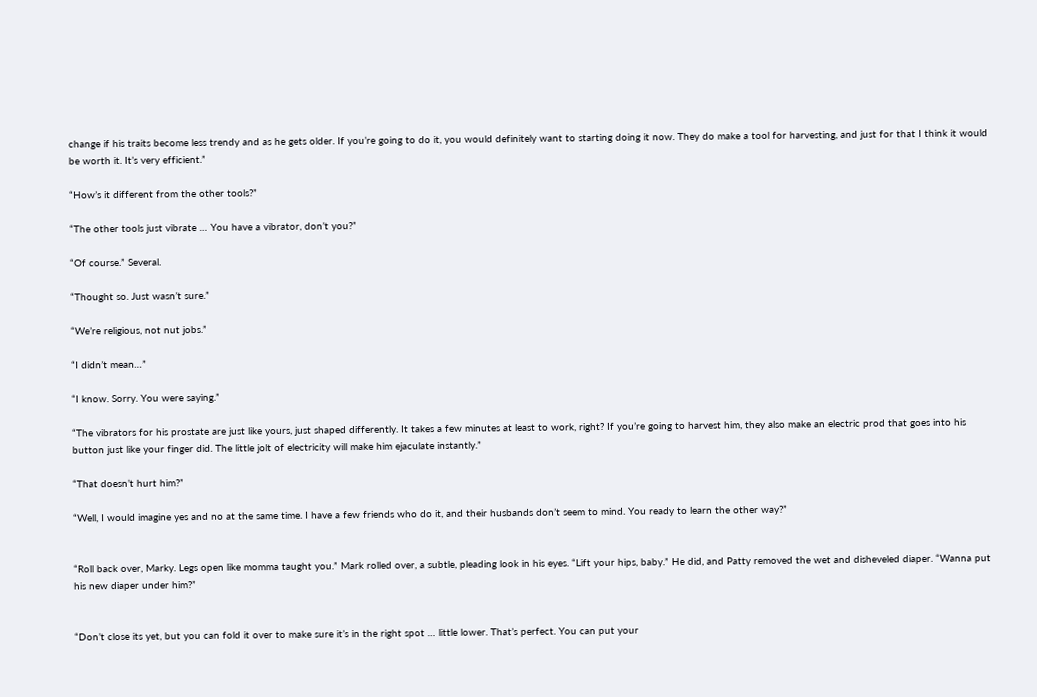change if his traits become less trendy and as he gets older. If you’re going to do it, you would definitely want to starting doing it now. They do make a tool for harvesting, and just for that I think it would be worth it. It’s very efficient.”

“How’s it different from the other tools?”

“The other tools just vibrate … You have a vibrator, don’t you?”

“Of course.” Several.

“Thought so. Just wasn’t sure.”

“We’re religious, not nut jobs.”

“I didn’t mean…”

“I know. Sorry. You were saying.”

“The vibrators for his prostate are just like yours, just shaped differently. It takes a few minutes at least to work, right? If you’re going to harvest him, they also make an electric prod that goes into his button just like your finger did. The little jolt of electricity will make him ejaculate instantly.”

“That doesn’t hurt him?”

“Well, I would imagine yes and no at the same time. I have a few friends who do it, and their husbands don’t seem to mind. You ready to learn the other way?”


“Roll back over, Marky. Legs open like momma taught you.” Mark rolled over, a subtle, pleading look in his eyes. “Lift your hips, baby.” He did, and Patty removed the wet and disheveled diaper. “Wanna put his new diaper under him?”


“Don’t close its yet, but you can fold it over to make sure it’s in the right spot … little lower. That’s perfect. You can put your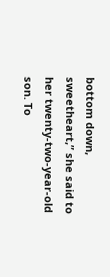bottom down, sweetheart,” she said to her twenty-two-year-old son. To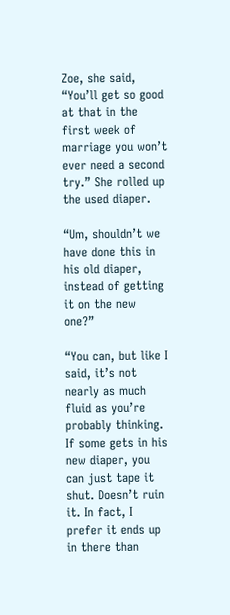Zoe, she said, “You’ll get so good at that in the first week of marriage you won’t ever need a second try.” She rolled up the used diaper.

“Um, shouldn’t we have done this in his old diaper, instead of getting it on the new one?”

“You can, but like I said, it’s not nearly as much fluid as you’re probably thinking. If some gets in his new diaper, you can just tape it shut. Doesn’t ruin it. In fact, I prefer it ends up in there than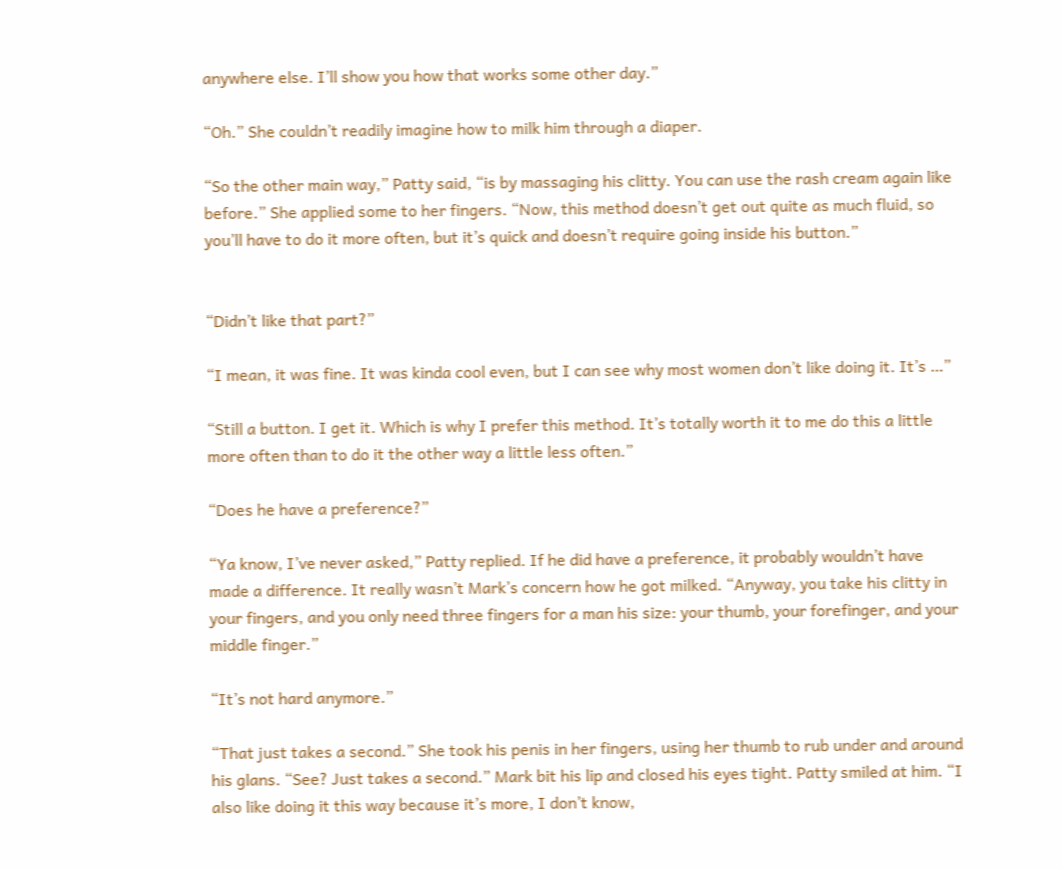anywhere else. I’ll show you how that works some other day.”

“Oh.” She couldn’t readily imagine how to milk him through a diaper.

“So the other main way,” Patty said, “is by massaging his clitty. You can use the rash cream again like before.” She applied some to her fingers. “Now, this method doesn’t get out quite as much fluid, so you’ll have to do it more often, but it’s quick and doesn’t require going inside his button.”


“Didn’t like that part?”

“I mean, it was fine. It was kinda cool even, but I can see why most women don’t like doing it. It’s …”

“Still a button. I get it. Which is why I prefer this method. It’s totally worth it to me do this a little more often than to do it the other way a little less often.”

“Does he have a preference?”

“Ya know, I’ve never asked,” Patty replied. If he did have a preference, it probably wouldn’t have made a difference. It really wasn’t Mark’s concern how he got milked. “Anyway, you take his clitty in your fingers, and you only need three fingers for a man his size: your thumb, your forefinger, and your middle finger.”

“It’s not hard anymore.”

“That just takes a second.” She took his penis in her fingers, using her thumb to rub under and around his glans. “See? Just takes a second.” Mark bit his lip and closed his eyes tight. Patty smiled at him. “I also like doing it this way because it’s more, I don’t know,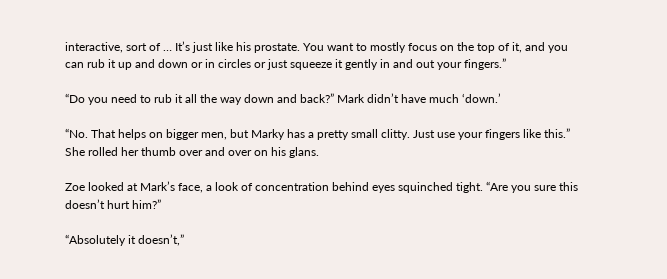interactive, sort of … It’s just like his prostate. You want to mostly focus on the top of it, and you can rub it up and down or in circles or just squeeze it gently in and out your fingers.”

“Do you need to rub it all the way down and back?” Mark didn’t have much ‘down.’

“No. That helps on bigger men, but Marky has a pretty small clitty. Just use your fingers like this.” She rolled her thumb over and over on his glans.

Zoe looked at Mark’s face, a look of concentration behind eyes squinched tight. “Are you sure this doesn’t hurt him?”

“Absolutely it doesn’t,”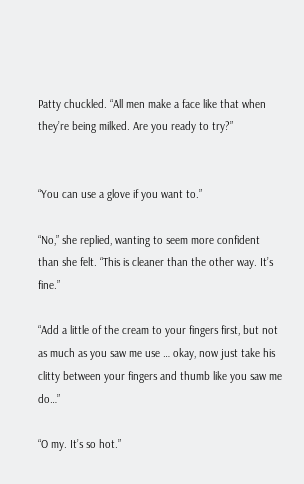Patty chuckled. “All men make a face like that when they’re being milked. Are you ready to try?”


“You can use a glove if you want to.”

“No,” she replied, wanting to seem more confident than she felt. “This is cleaner than the other way. It’s fine.”

“Add a little of the cream to your fingers first, but not as much as you saw me use … okay, now just take his clitty between your fingers and thumb like you saw me do…”

“O my. It’s so hot.”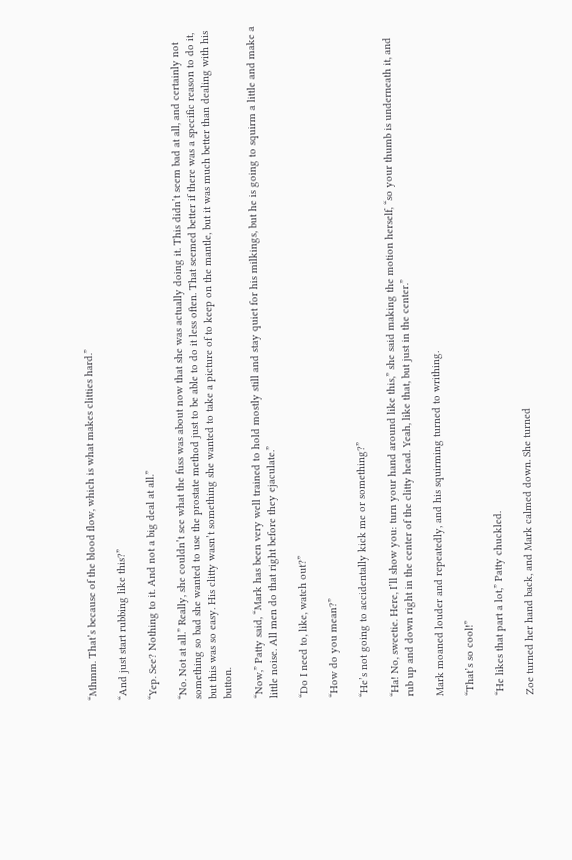“Mhmm. That’s because of the blood flow, which is what makes clitties hard.”

“And just start rubbing like this?”

“Yep. See? Nothing to it. And not a big deal at all.”

“No. Not at all.” Really, she couldn’t see what the fuss was about now that she was actually doing it. This didn’t seem bad at all, and certainly not something so bad she wanted to use the prostate method just to be able to do it less often. That seemed better if there was a specific reason to do it, but this was so easy. His clitty wasn’t something she wanted to take a picture of to keep on the mantle, but it was much better than dealing with his button.

“Now,” Patty said, “Mark has been very well trained to hold mostly still and stay quiet for his milkings, but he is going to squirm a little and make a little noise. All men do that right before they ejaculate.”

“Do I need to, like, watch out?”

“How do you mean?”

“He’s not going to accidentally kick me or something?”

“Ha! No, sweetie. Here, I’ll show you: turn your hand around like this,” she said making the motion herself, “so your thumb is underneath it, and rub up and down right in the center of the clitty head. Yeah, like that, but just in the center.”

Mark moaned louder and repeatedly, and his squirming turned to writhing.

“That’s so cool!”

“He likes that part a lot,” Patty chuckled.

Zoe turned her hand back, and Mark calmed down. She turned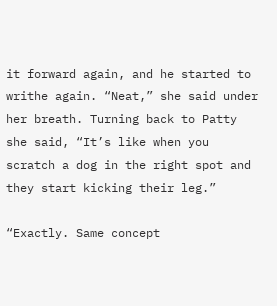it forward again, and he started to writhe again. “Neat,” she said under her breath. Turning back to Patty she said, “It’s like when you scratch a dog in the right spot and they start kicking their leg.”

“Exactly. Same concept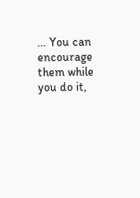… You can encourage them while you do it,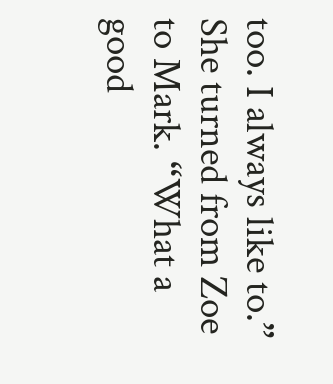too. I always like to.” She turned from Zoe to Mark. “What a good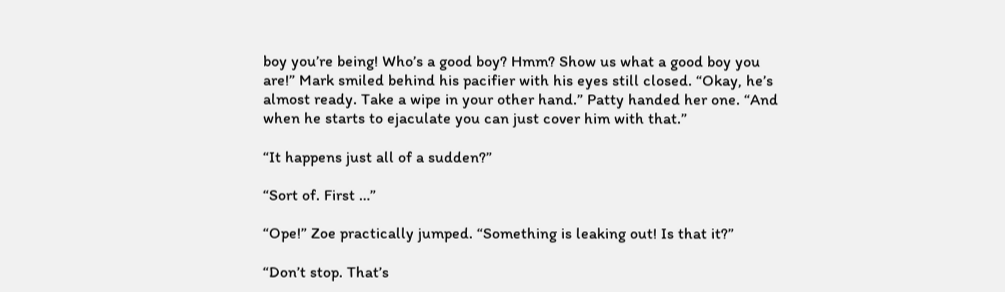boy you’re being! Who’s a good boy? Hmm? Show us what a good boy you are!” Mark smiled behind his pacifier with his eyes still closed. “Okay, he’s almost ready. Take a wipe in your other hand.” Patty handed her one. “And when he starts to ejaculate you can just cover him with that.”

“It happens just all of a sudden?”

“Sort of. First …”

“Ope!” Zoe practically jumped. “Something is leaking out! Is that it?”

“Don’t stop. That’s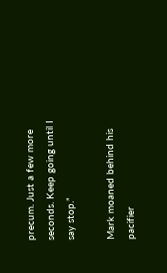precum. Just a few more seconds. Keep going until I say stop.”

Mark moaned behind his pacifier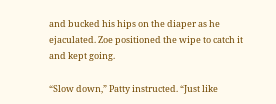and bucked his hips on the diaper as he ejaculated. Zoe positioned the wipe to catch it and kept going.

“Slow down,” Patty instructed. “Just like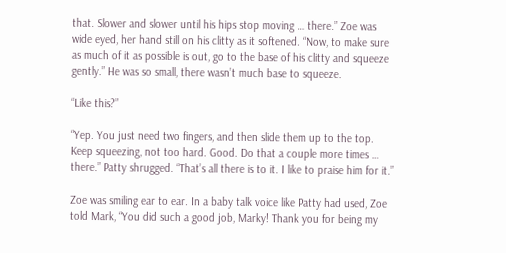that. Slower and slower until his hips stop moving … there.” Zoe was wide eyed, her hand still on his clitty as it softened. “Now, to make sure as much of it as possible is out, go to the base of his clitty and squeeze gently.” He was so small, there wasn’t much base to squeeze.

“Like this?”

“Yep. You just need two fingers, and then slide them up to the top. Keep squeezing, not too hard. Good. Do that a couple more times … there.” Patty shrugged. “That’s all there is to it. I like to praise him for it.”

Zoe was smiling ear to ear. In a baby talk voice like Patty had used, Zoe told Mark, “You did such a good job, Marky! Thank you for being my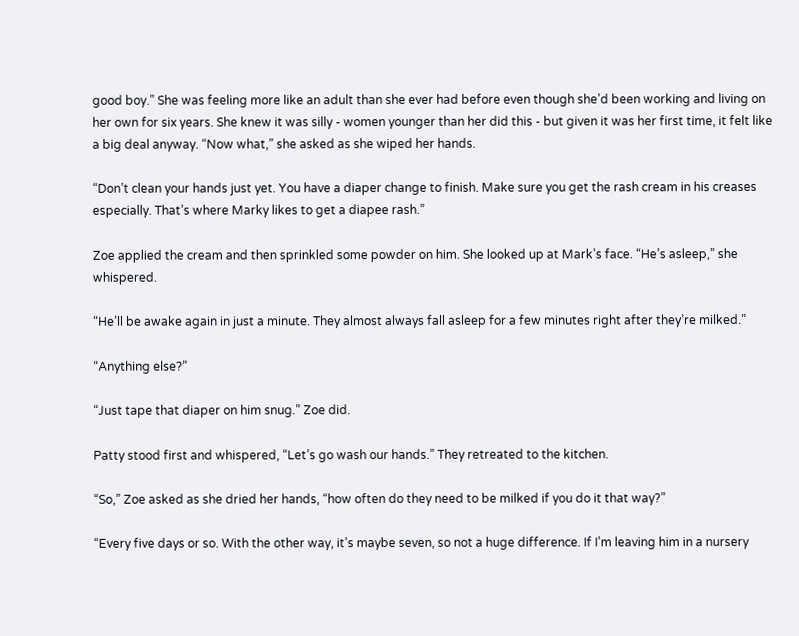good boy.” She was feeling more like an adult than she ever had before even though she’d been working and living on her own for six years. She knew it was silly - women younger than her did this - but given it was her first time, it felt like a big deal anyway. “Now what,” she asked as she wiped her hands.

“Don’t clean your hands just yet. You have a diaper change to finish. Make sure you get the rash cream in his creases especially. That’s where Marky likes to get a diapee rash.”

Zoe applied the cream and then sprinkled some powder on him. She looked up at Mark’s face. “He’s asleep,” she whispered.

“He’ll be awake again in just a minute. They almost always fall asleep for a few minutes right after they’re milked.”

“Anything else?”

“Just tape that diaper on him snug.” Zoe did.

Patty stood first and whispered, “Let’s go wash our hands.” They retreated to the kitchen.

“So,” Zoe asked as she dried her hands, “how often do they need to be milked if you do it that way?”

“Every five days or so. With the other way, it’s maybe seven, so not a huge difference. If I’m leaving him in a nursery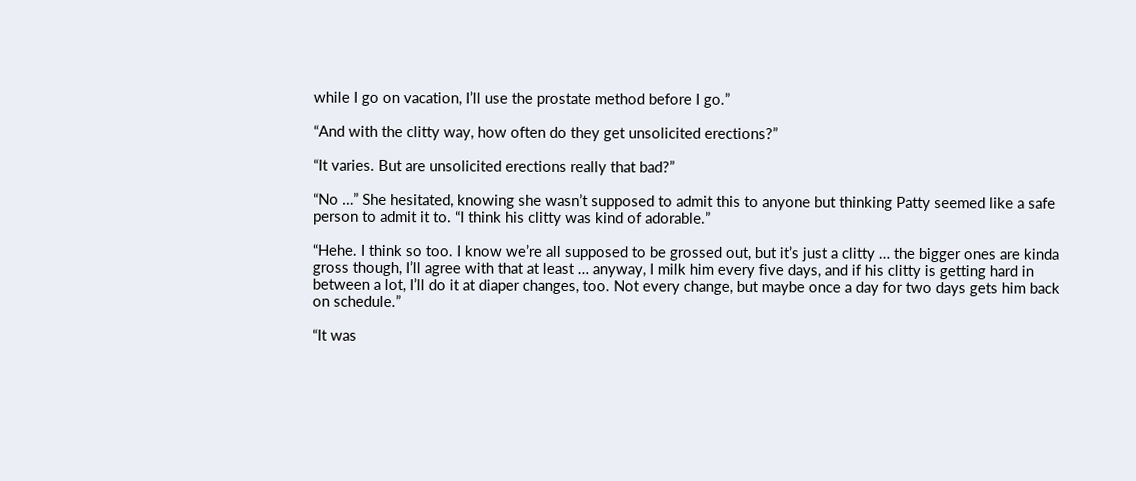while I go on vacation, I’ll use the prostate method before I go.”

“And with the clitty way, how often do they get unsolicited erections?”

“It varies. But are unsolicited erections really that bad?”

“No …” She hesitated, knowing she wasn’t supposed to admit this to anyone but thinking Patty seemed like a safe person to admit it to. “I think his clitty was kind of adorable.”

“Hehe. I think so too. I know we’re all supposed to be grossed out, but it’s just a clitty … the bigger ones are kinda gross though, I’ll agree with that at least … anyway, I milk him every five days, and if his clitty is getting hard in between a lot, I’ll do it at diaper changes, too. Not every change, but maybe once a day for two days gets him back on schedule.”

“It was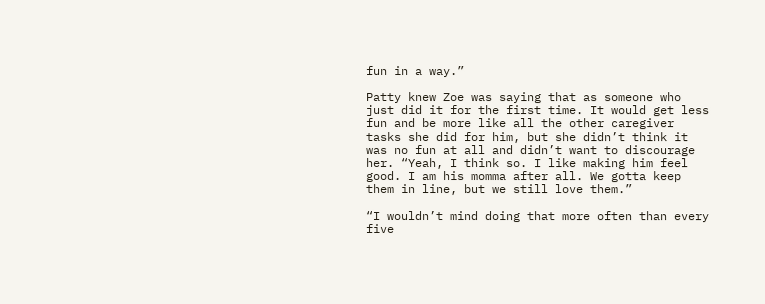fun in a way.”

Patty knew Zoe was saying that as someone who just did it for the first time. It would get less fun and be more like all the other caregiver tasks she did for him, but she didn’t think it was no fun at all and didn’t want to discourage her. “Yeah, I think so. I like making him feel good. I am his momma after all. We gotta keep them in line, but we still love them.”

“I wouldn’t mind doing that more often than every five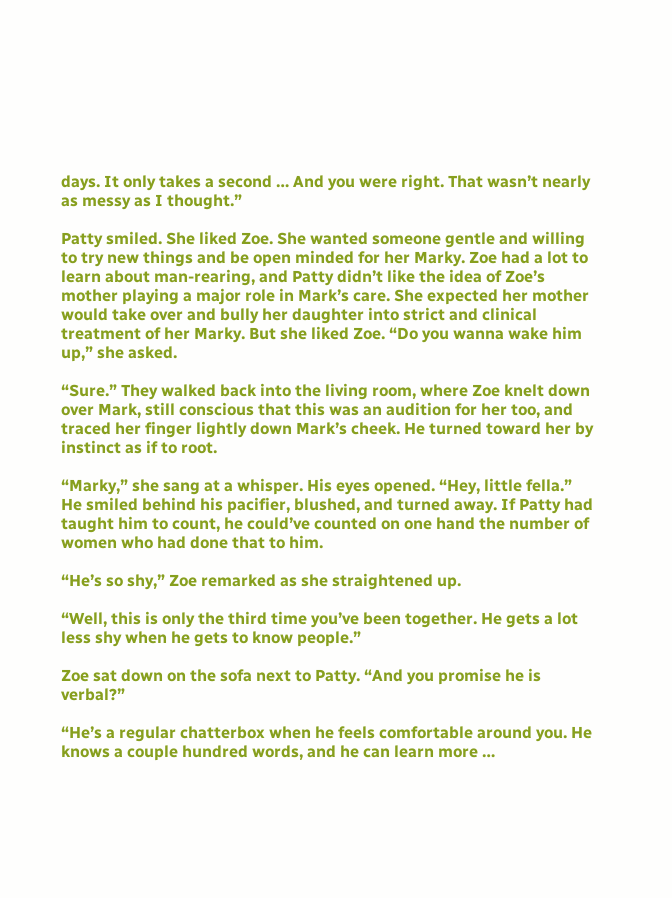days. It only takes a second … And you were right. That wasn’t nearly as messy as I thought.”

Patty smiled. She liked Zoe. She wanted someone gentle and willing to try new things and be open minded for her Marky. Zoe had a lot to learn about man-rearing, and Patty didn’t like the idea of Zoe’s mother playing a major role in Mark’s care. She expected her mother would take over and bully her daughter into strict and clinical treatment of her Marky. But she liked Zoe. “Do you wanna wake him up,” she asked.

“Sure.” They walked back into the living room, where Zoe knelt down over Mark, still conscious that this was an audition for her too, and traced her finger lightly down Mark’s cheek. He turned toward her by instinct as if to root.

“Marky,” she sang at a whisper. His eyes opened. “Hey, little fella.” He smiled behind his pacifier, blushed, and turned away. If Patty had taught him to count, he could’ve counted on one hand the number of women who had done that to him.

“He’s so shy,” Zoe remarked as she straightened up.

“Well, this is only the third time you’ve been together. He gets a lot less shy when he gets to know people.”

Zoe sat down on the sofa next to Patty. “And you promise he is verbal?”

“He’s a regular chatterbox when he feels comfortable around you. He knows a couple hundred words, and he can learn more …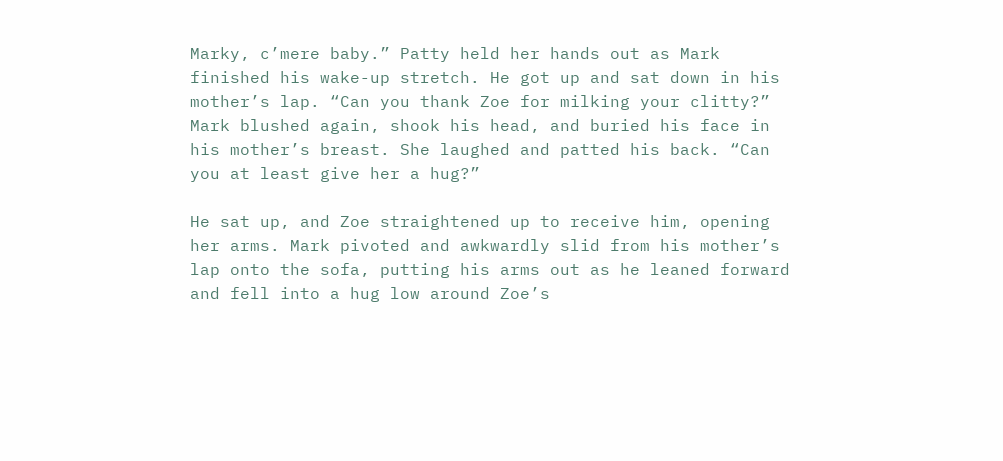Marky, c’mere baby.” Patty held her hands out as Mark finished his wake-up stretch. He got up and sat down in his mother’s lap. “Can you thank Zoe for milking your clitty?” Mark blushed again, shook his head, and buried his face in his mother’s breast. She laughed and patted his back. “Can you at least give her a hug?”

He sat up, and Zoe straightened up to receive him, opening her arms. Mark pivoted and awkwardly slid from his mother’s lap onto the sofa, putting his arms out as he leaned forward and fell into a hug low around Zoe’s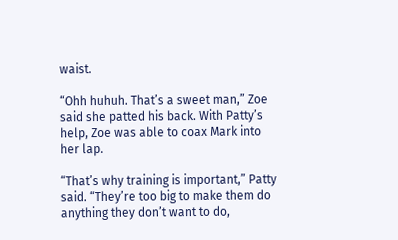waist.

“Ohh huhuh. That’s a sweet man,” Zoe said she patted his back. With Patty’s help, Zoe was able to coax Mark into her lap.

“That’s why training is important,” Patty said. “They’re too big to make them do anything they don’t want to do,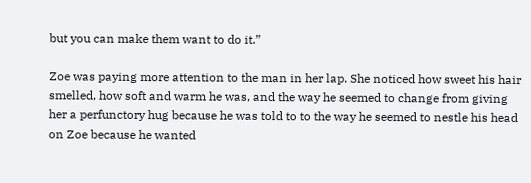but you can make them want to do it.”

Zoe was paying more attention to the man in her lap. She noticed how sweet his hair smelled, how soft and warm he was, and the way he seemed to change from giving her a perfunctory hug because he was told to to the way he seemed to nestle his head on Zoe because he wanted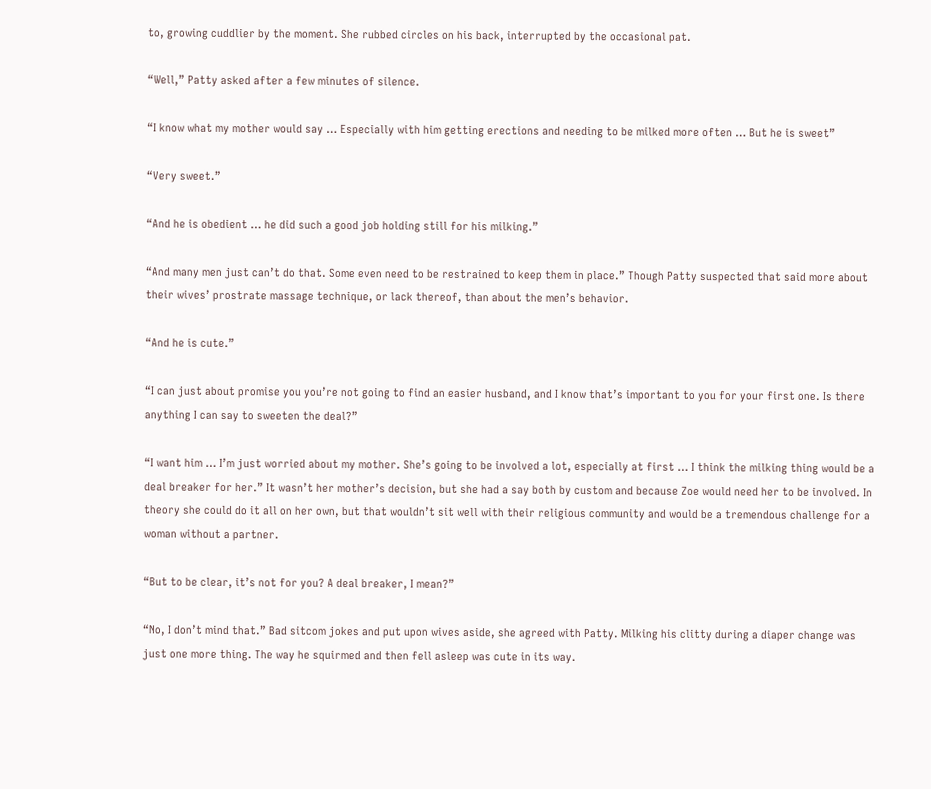to, growing cuddlier by the moment. She rubbed circles on his back, interrupted by the occasional pat.

“Well,” Patty asked after a few minutes of silence.

“I know what my mother would say … Especially with him getting erections and needing to be milked more often … But he is sweet”

“Very sweet.”

“And he is obedient … he did such a good job holding still for his milking.”

“And many men just can’t do that. Some even need to be restrained to keep them in place.” Though Patty suspected that said more about their wives’ prostrate massage technique, or lack thereof, than about the men’s behavior.

“And he is cute.”

“I can just about promise you you’re not going to find an easier husband, and I know that’s important to you for your first one. Is there anything I can say to sweeten the deal?”

“I want him … I’m just worried about my mother. She’s going to be involved a lot, especially at first … I think the milking thing would be a deal breaker for her.” It wasn’t her mother’s decision, but she had a say both by custom and because Zoe would need her to be involved. In theory she could do it all on her own, but that wouldn’t sit well with their religious community and would be a tremendous challenge for a woman without a partner.

“But to be clear, it’s not for you? A deal breaker, I mean?”

“No, I don’t mind that.” Bad sitcom jokes and put upon wives aside, she agreed with Patty. Milking his clitty during a diaper change was just one more thing. The way he squirmed and then fell asleep was cute in its way.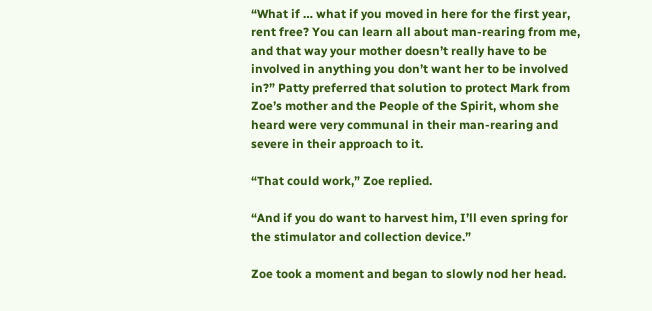“What if … what if you moved in here for the first year, rent free? You can learn all about man-rearing from me, and that way your mother doesn’t really have to be involved in anything you don’t want her to be involved in?” Patty preferred that solution to protect Mark from Zoe’s mother and the People of the Spirit, whom she heard were very communal in their man-rearing and severe in their approach to it.

“That could work,” Zoe replied.

“And if you do want to harvest him, I’ll even spring for the stimulator and collection device.”

Zoe took a moment and began to slowly nod her head.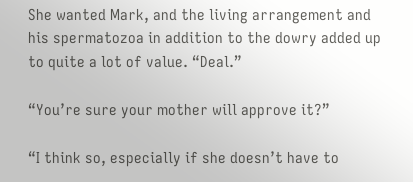She wanted Mark, and the living arrangement and his spermatozoa in addition to the dowry added up to quite a lot of value. “Deal.”

“You’re sure your mother will approve it?”

“I think so, especially if she doesn’t have to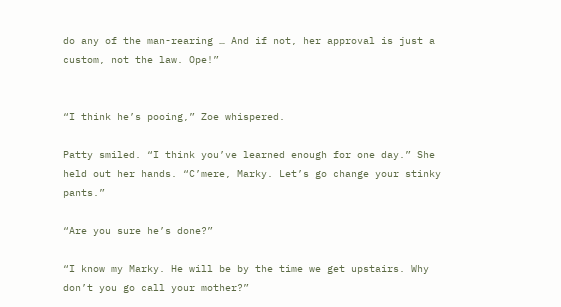do any of the man-rearing … And if not, her approval is just a custom, not the law. Ope!”


“I think he’s pooing,” Zoe whispered.

Patty smiled. “I think you’ve learned enough for one day.” She held out her hands. “C’mere, Marky. Let’s go change your stinky pants.”

“Are you sure he’s done?”

“I know my Marky. He will be by the time we get upstairs. Why don’t you go call your mother?”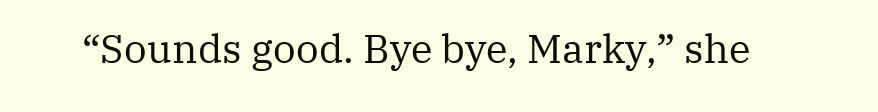“Sounds good. Bye bye, Marky,” she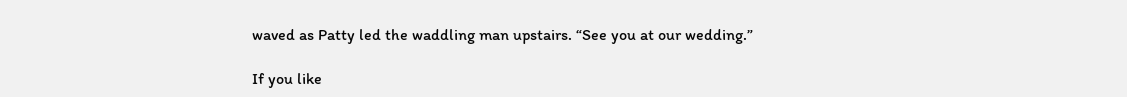waved as Patty led the waddling man upstairs. “See you at our wedding.”

If you like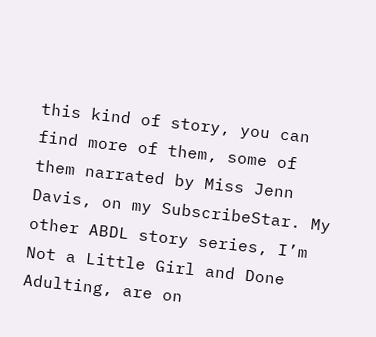this kind of story, you can find more of them, some of them narrated by Miss Jenn Davis, on my SubscribeStar. My other ABDL story series, I’m Not a Little Girl and Done Adulting, are on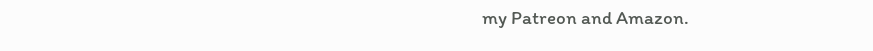my Patreon and Amazon.